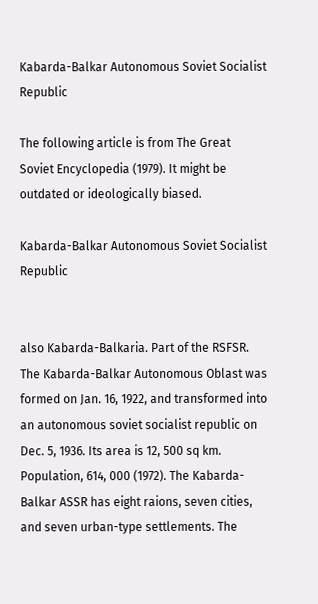Kabarda-Balkar Autonomous Soviet Socialist Republic

The following article is from The Great Soviet Encyclopedia (1979). It might be outdated or ideologically biased.

Kabarda-Balkar Autonomous Soviet Socialist Republic


also Kabarda-Balkaria. Part of the RSFSR. The Kabarda-Balkar Autonomous Oblast was formed on Jan. 16, 1922, and transformed into an autonomous soviet socialist republic on Dec. 5, 1936. Its area is 12, 500 sq km. Population, 614, 000 (1972). The Kabarda-Balkar ASSR has eight raions, seven cities, and seven urban-type settlements. The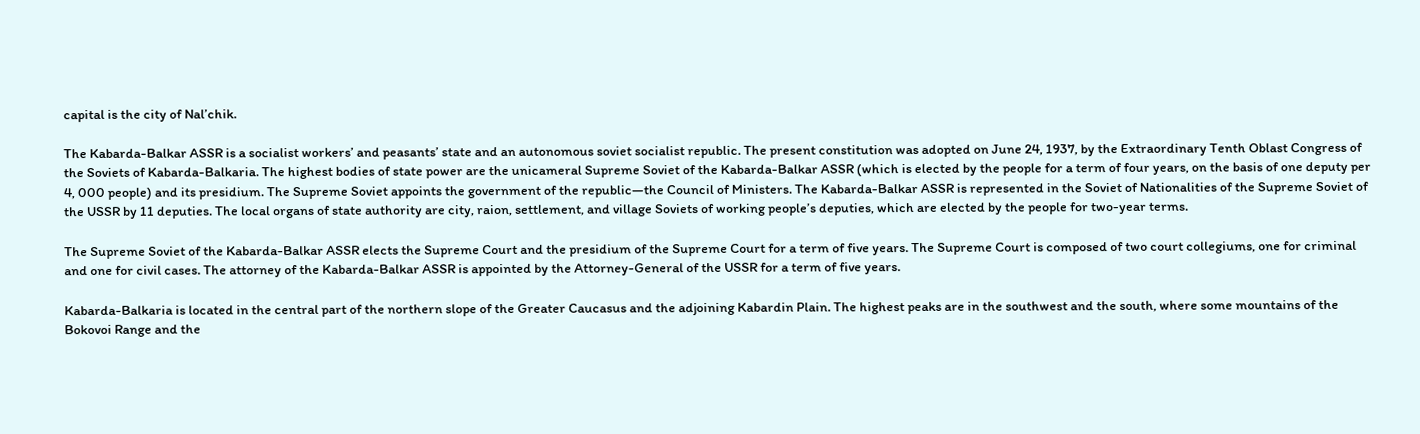capital is the city of Nal’chik.

The Kabarda-Balkar ASSR is a socialist workers’ and peasants’ state and an autonomous soviet socialist republic. The present constitution was adopted on June 24, 1937, by the Extraordinary Tenth Oblast Congress of the Soviets of Kabarda-Balkaria. The highest bodies of state power are the unicameral Supreme Soviet of the Kabarda-Balkar ASSR (which is elected by the people for a term of four years, on the basis of one deputy per 4, 000 people) and its presidium. The Supreme Soviet appoints the government of the republic—the Council of Ministers. The Kabarda-Balkar ASSR is represented in the Soviet of Nationalities of the Supreme Soviet of the USSR by 11 deputies. The local organs of state authority are city, raion, settlement, and village Soviets of working people’s deputies, which are elected by the people for two-year terms.

The Supreme Soviet of the Kabarda-Balkar ASSR elects the Supreme Court and the presidium of the Supreme Court for a term of five years. The Supreme Court is composed of two court collegiums, one for criminal and one for civil cases. The attorney of the Kabarda-Balkar ASSR is appointed by the Attorney-General of the USSR for a term of five years.

Kabarda-Balkaria is located in the central part of the northern slope of the Greater Caucasus and the adjoining Kabardin Plain. The highest peaks are in the southwest and the south, where some mountains of the Bokovoi Range and the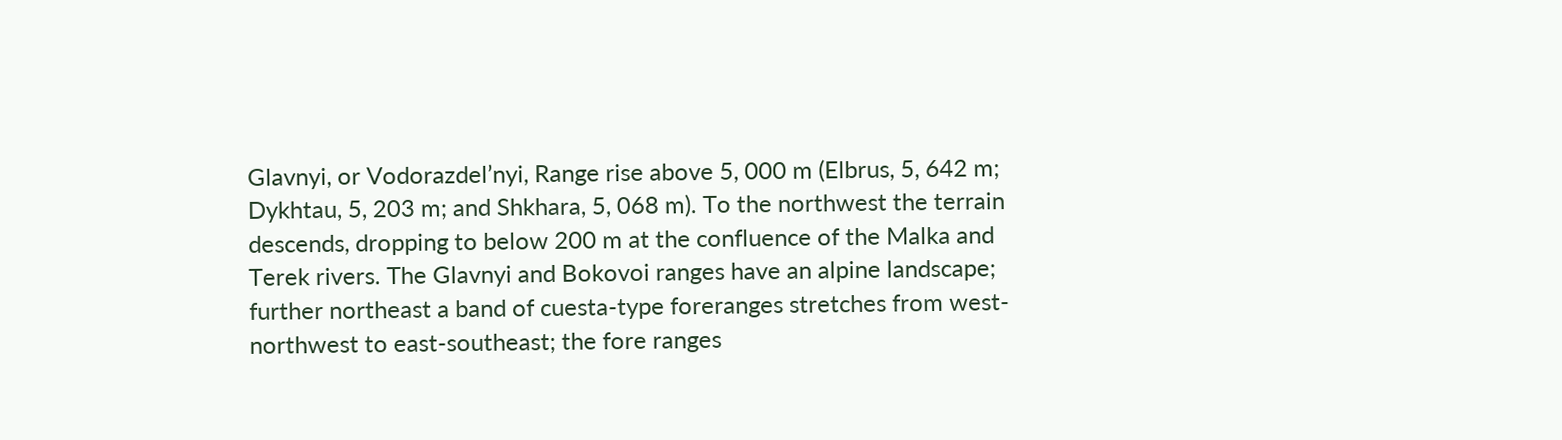Glavnyi, or Vodorazdel’nyi, Range rise above 5, 000 m (Elbrus, 5, 642 m; Dykhtau, 5, 203 m; and Shkhara, 5, 068 m). To the northwest the terrain descends, dropping to below 200 m at the confluence of the Malka and Terek rivers. The Glavnyi and Bokovoi ranges have an alpine landscape; further northeast a band of cuesta-type foreranges stretches from west-northwest to east-southeast; the fore ranges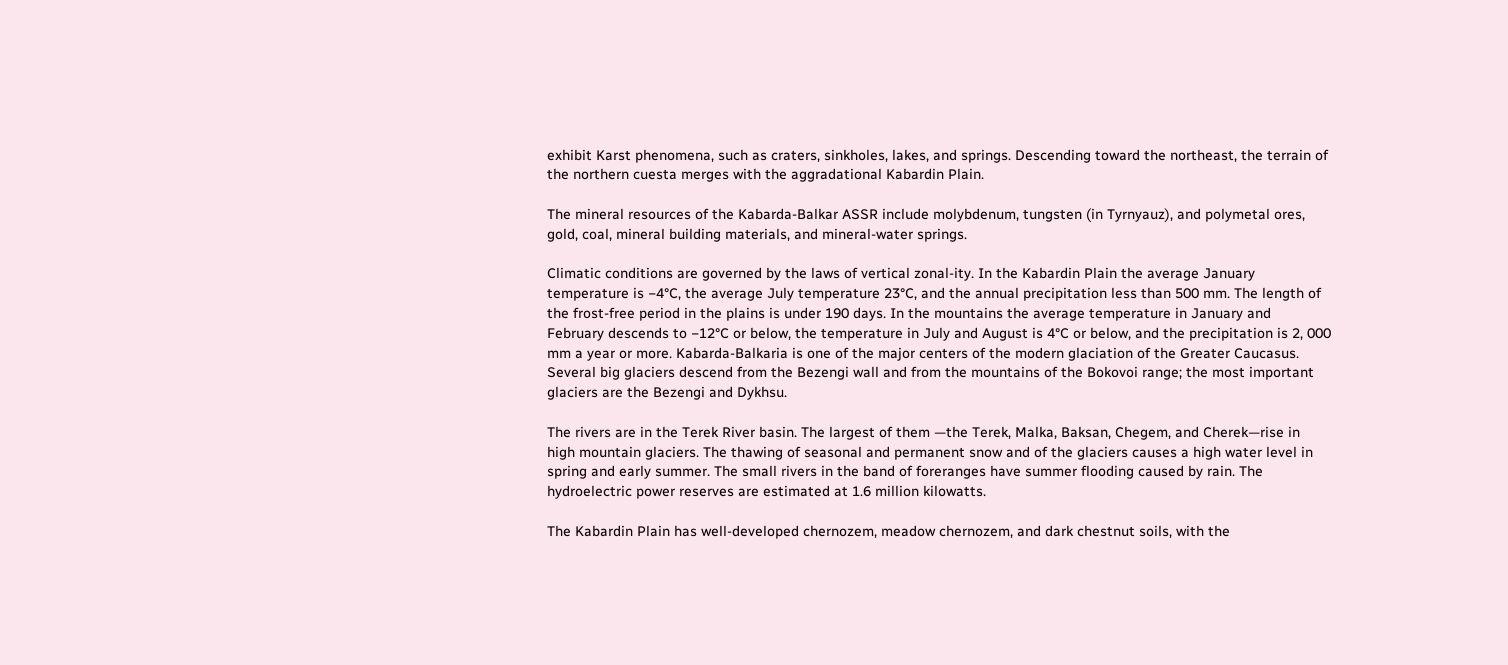exhibit Karst phenomena, such as craters, sinkholes, lakes, and springs. Descending toward the northeast, the terrain of the northern cuesta merges with the aggradational Kabardin Plain.

The mineral resources of the Kabarda-Balkar ASSR include molybdenum, tungsten (in Tyrnyauz), and polymetal ores, gold, coal, mineral building materials, and mineral-water springs.

Climatic conditions are governed by the laws of vertical zonal-ity. In the Kabardin Plain the average January temperature is −4°C, the average July temperature 23°C, and the annual precipitation less than 500 mm. The length of the frost-free period in the plains is under 190 days. In the mountains the average temperature in January and February descends to −12°C or below, the temperature in July and August is 4°C or below, and the precipitation is 2, 000 mm a year or more. Kabarda-Balkaria is one of the major centers of the modern glaciation of the Greater Caucasus. Several big glaciers descend from the Bezengi wall and from the mountains of the Bokovoi range; the most important glaciers are the Bezengi and Dykhsu.

The rivers are in the Terek River basin. The largest of them —the Terek, Malka, Baksan, Chegem, and Cherek—rise in high mountain glaciers. The thawing of seasonal and permanent snow and of the glaciers causes a high water level in spring and early summer. The small rivers in the band of foreranges have summer flooding caused by rain. The hydroelectric power reserves are estimated at 1.6 million kilowatts.

The Kabardin Plain has well-developed chernozem, meadow chernozem, and dark chestnut soils, with the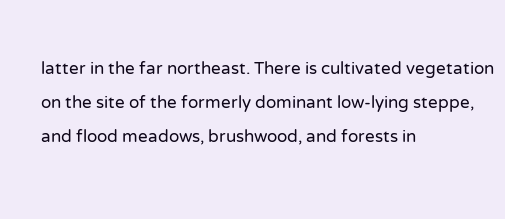latter in the far northeast. There is cultivated vegetation on the site of the formerly dominant low-lying steppe, and flood meadows, brushwood, and forests in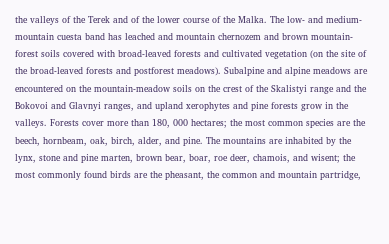the valleys of the Terek and of the lower course of the Malka. The low- and medium-mountain cuesta band has leached and mountain chernozem and brown mountain-forest soils covered with broad-leaved forests and cultivated vegetation (on the site of the broad-leaved forests and postforest meadows). Subalpine and alpine meadows are encountered on the mountain-meadow soils on the crest of the Skalistyi range and the Bokovoi and Glavnyi ranges, and upland xerophytes and pine forests grow in the valleys. Forests cover more than 180, 000 hectares; the most common species are the beech, hornbeam, oak, birch, alder, and pine. The mountains are inhabited by the lynx, stone and pine marten, brown bear, boar, roe deer, chamois, and wisent; the most commonly found birds are the pheasant, the common and mountain partridge,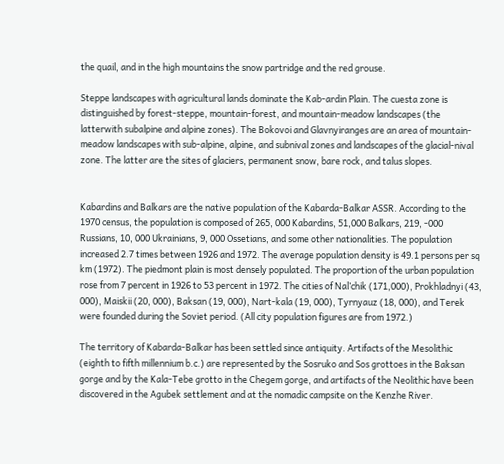the quail, and in the high mountains the snow partridge and the red grouse.

Steppe landscapes with agricultural lands dominate the Kab-ardin Plain. The cuesta zone is distinguished by forest-steppe, mountain-forest, and mountain-meadow landscapes (the latterwith subalpine and alpine zones). The Bokovoi and Glavnyiranges are an area of mountain-meadow landscapes with sub-alpine, alpine, and subnival zones and landscapes of the glacial-nival zone. The latter are the sites of glaciers, permanent snow, bare rock, and talus slopes.


Kabardins and Balkars are the native population of the Kabarda-Balkar ASSR. According to the 1970 census, the population is composed of 265, 000 Kabardins, 51,000 Balkars, 219, -000 Russians, 10, 000 Ukrainians, 9, 000 Ossetians, and some other nationalities. The population increased 2.7 times between 1926 and 1972. The average population density is 49.1 persons per sq km (1972). The piedmont plain is most densely populated. The proportion of the urban population rose from 7 percent in 1926 to 53 percent in 1972. The cities of Nal’chik (171,000), Prokhladnyi (43, 000), Maiskii (20, 000), Baksan (19, 000), Nart-kala (19, 000), Tyrnyauz (18, 000), and Terek were founded during the Soviet period. (All city population figures are from 1972.)

The territory of Kabarda-Balkar has been settled since antiquity. Artifacts of the Mesolithic (eighth to fifth millennium b.c.) are represented by the Sosruko and Sos grottoes in the Baksan gorge and by the Kala-Tebe grotto in the Chegem gorge, and artifacts of the Neolithic have been discovered in the Agubek settlement and at the nomadic campsite on the Kenzhe River.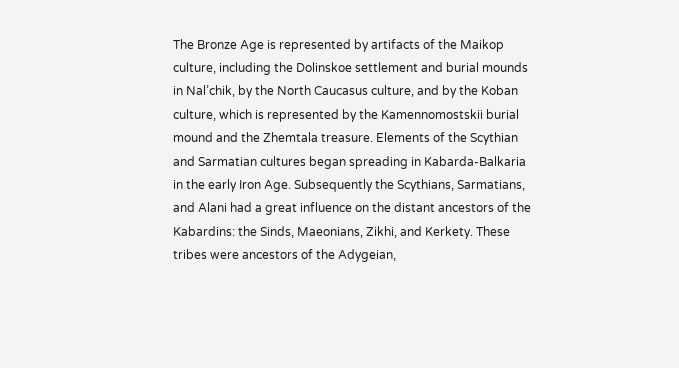The Bronze Age is represented by artifacts of the Maikop culture, including the Dolinskoe settlement and burial mounds in Nal’chik, by the North Caucasus culture, and by the Koban culture, which is represented by the Kamennomostskii burial mound and the Zhemtala treasure. Elements of the Scythian and Sarmatian cultures began spreading in Kabarda-Balkaria in the early Iron Age. Subsequently the Scythians, Sarmatians, and Alani had a great influence on the distant ancestors of the Kabardins: the Sinds, Maeonians, Zikhi, and Kerkety. These tribes were ancestors of the Adygeian,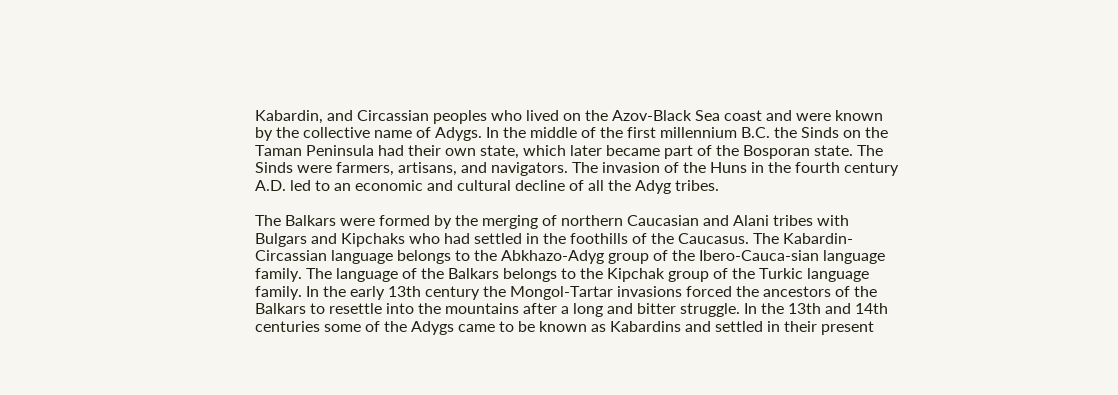Kabardin, and Circassian peoples who lived on the Azov-Black Sea coast and were known by the collective name of Adygs. In the middle of the first millennium B.C. the Sinds on the Taman Peninsula had their own state, which later became part of the Bosporan state. The Sinds were farmers, artisans, and navigators. The invasion of the Huns in the fourth century A.D. led to an economic and cultural decline of all the Adyg tribes.

The Balkars were formed by the merging of northern Caucasian and Alani tribes with Bulgars and Kipchaks who had settled in the foothills of the Caucasus. The Kabardin-Circassian language belongs to the Abkhazo-Adyg group of the Ibero-Cauca-sian language family. The language of the Balkars belongs to the Kipchak group of the Turkic language family. In the early 13th century the Mongol-Tartar invasions forced the ancestors of the Balkars to resettle into the mountains after a long and bitter struggle. In the 13th and 14th centuries some of the Adygs came to be known as Kabardins and settled in their present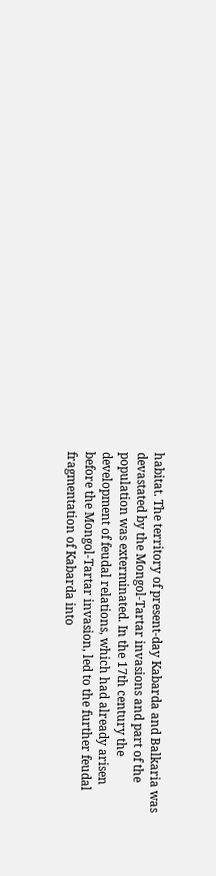habitat. The territory of present-day Kabarda and Balkaria was devastated by the Mongol-Tartar invasions and part of the population was exterminated. In the 17th century the development of feudal relations, which had already arisen before the Mongol-Tartar invasion, led to the further feudal fragmentation of Kabarda into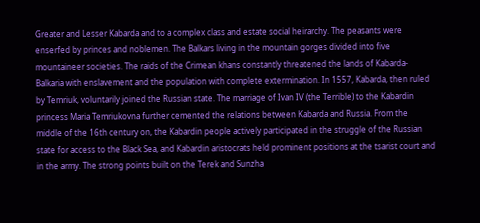Greater and Lesser Kabarda and to a complex class and estate social heirarchy. The peasants were enserfed by princes and noblemen. The Balkars living in the mountain gorges divided into five mountaineer societies. The raids of the Crimean khans constantly threatened the lands of Kabarda-Balkaria with enslavement and the population with complete extermination. In 1557, Kabarda, then ruled by Temriuk, voluntarily joined the Russian state. The marriage of Ivan IV (the Terrible) to the Kabardin princess Maria Temriukovna further cemented the relations between Kabarda and Russia. From the middle of the 16th century on, the Kabardin people actively participated in the struggle of the Russian state for access to the Black Sea, and Kabardin aristocrats held prominent positions at the tsarist court and in the army. The strong points built on the Terek and Sunzha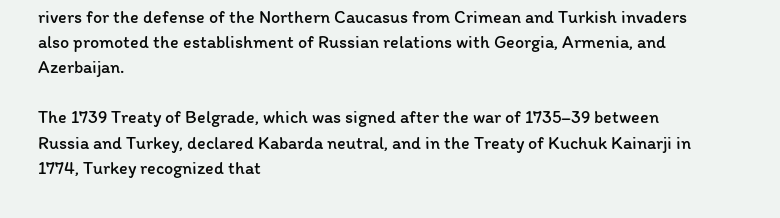rivers for the defense of the Northern Caucasus from Crimean and Turkish invaders also promoted the establishment of Russian relations with Georgia, Armenia, and Azerbaijan.

The 1739 Treaty of Belgrade, which was signed after the war of 1735–39 between Russia and Turkey, declared Kabarda neutral, and in the Treaty of Kuchuk Kainarji in 1774, Turkey recognized that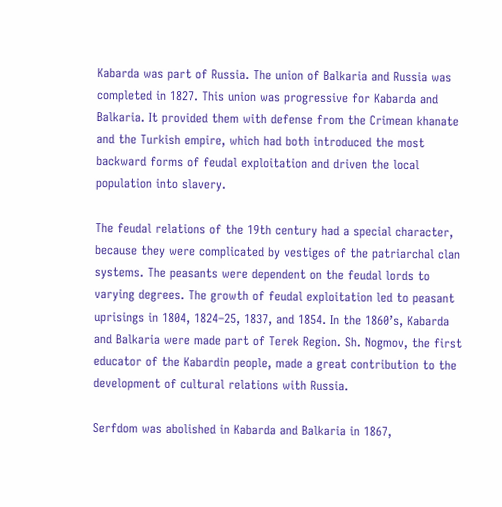Kabarda was part of Russia. The union of Balkaria and Russia was completed in 1827. This union was progressive for Kabarda and Balkaria. It provided them with defense from the Crimean khanate and the Turkish empire, which had both introduced the most backward forms of feudal exploitation and driven the local population into slavery.

The feudal relations of the 19th century had a special character, because they were complicated by vestiges of the patriarchal clan systems. The peasants were dependent on the feudal lords to varying degrees. The growth of feudal exploitation led to peasant uprisings in 1804, 1824–25, 1837, and 1854. In the 1860’s, Kabarda and Balkaria were made part of Terek Region. Sh. Nogmov, the first educator of the Kabardin people, made a great contribution to the development of cultural relations with Russia.

Serfdom was abolished in Kabarda and Balkaria in 1867,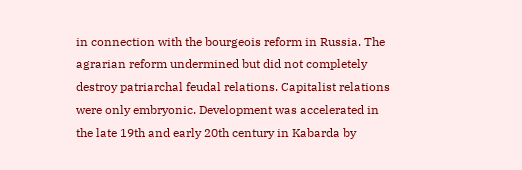in connection with the bourgeois reform in Russia. The agrarian reform undermined but did not completely destroy patriarchal feudal relations. Capitalist relations were only embryonic. Development was accelerated in the late 19th and early 20th century in Kabarda by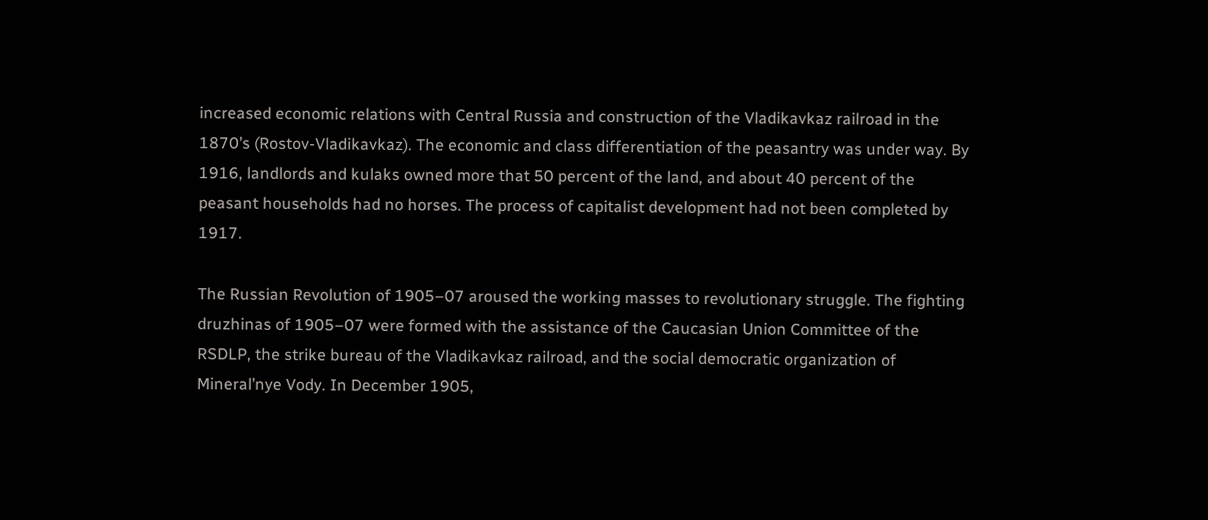increased economic relations with Central Russia and construction of the Vladikavkaz railroad in the 1870’s (Rostov-Vladikavkaz). The economic and class differentiation of the peasantry was under way. By 1916, landlords and kulaks owned more that 50 percent of the land, and about 40 percent of the peasant households had no horses. The process of capitalist development had not been completed by 1917.

The Russian Revolution of 1905–07 aroused the working masses to revolutionary struggle. The fighting druzhinas of 1905–07 were formed with the assistance of the Caucasian Union Committee of the RSDLP, the strike bureau of the Vladikavkaz railroad, and the social democratic organization of Mineral’nye Vody. In December 1905,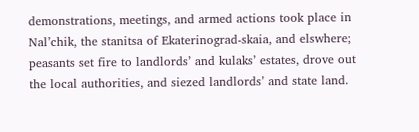demonstrations, meetings, and armed actions took place in Nal’chik, the stanitsa of Ekaterinograd-skaia, and elswhere; peasants set fire to landlords’ and kulaks’ estates, drove out the local authorities, and siezed landlords’ and state land.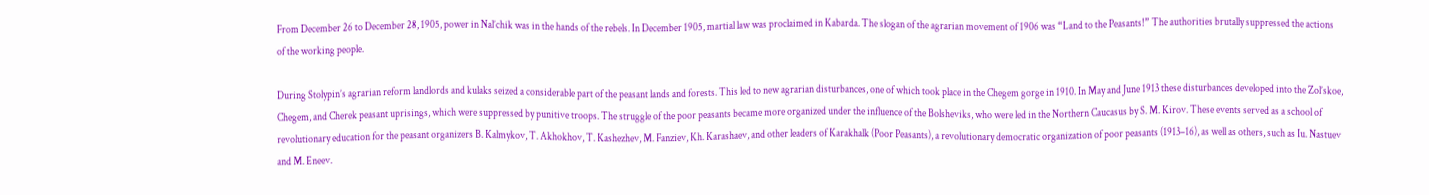From December 26 to December 28, 1905, power in Nal’chik was in the hands of the rebels. In December 1905, martial law was proclaimed in Kabarda. The slogan of the agrarian movement of 1906 was “Land to the Peasants!” The authorities brutally suppressed the actions of the working people.

During Stolypin’s agrarian reform landlords and kulaks seized a considerable part of the peasant lands and forests. This led to new agrarian disturbances, one of which took place in the Chegem gorge in 1910. In May and June 1913 these disturbances developed into the Zol’skoe, Chegem, and Cherek peasant uprisings, which were suppressed by punitive troops. The struggle of the poor peasants became more organized under the influence of the Bolsheviks, who were led in the Northern Caucasus by S. M. Kirov. These events served as a school of revolutionary education for the peasant organizers B. Kalmykov, T. Akhokhov, T. Kashezhev, M. Fanziev, Kh. Karashaev, and other leaders of Karakhalk (Poor Peasants), a revolutionary democratic organization of poor peasants (1913–16), as well as others, such as Iu. Nastuev and M. Eneev.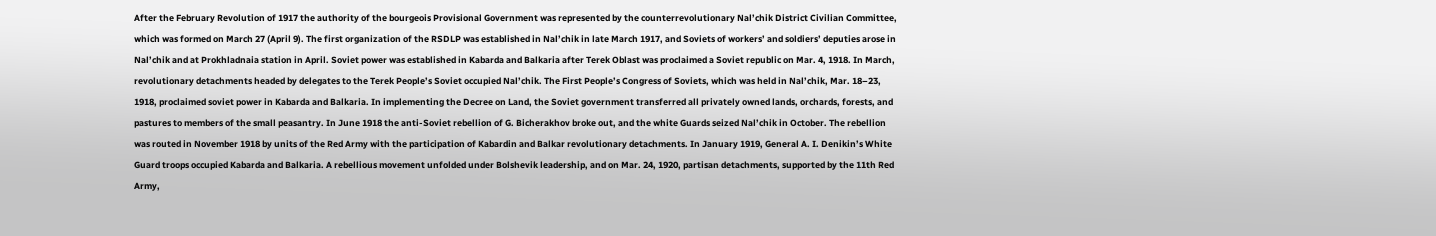After the February Revolution of 1917 the authority of the bourgeois Provisional Government was represented by the counterrevolutionary Nal’chik District Civilian Committee, which was formed on March 27 (April 9). The first organization of the RSDLP was established in Nal’chik in late March 1917, and Soviets of workers’ and soldiers’ deputies arose in Nal’chik and at Prokhladnaia station in April. Soviet power was established in Kabarda and Balkaria after Terek Oblast was proclaimed a Soviet republic on Mar. 4, 1918. In March, revolutionary detachments headed by delegates to the Terek People’s Soviet occupied Nal’chik. The First People’s Congress of Soviets, which was held in Nal’chik, Mar. 18–23, 1918, proclaimed soviet power in Kabarda and Balkaria. In implementing the Decree on Land, the Soviet government transferred all privately owned lands, orchards, forests, and pastures to members of the small peasantry. In June 1918 the anti-Soviet rebellion of G. Bicherakhov broke out, and the white Guards seized Nal’chik in October. The rebellion was routed in November 1918 by units of the Red Army with the participation of Kabardin and Balkar revolutionary detachments. In January 1919, General A. I. Denikin’s White Guard troops occupied Kabarda and Balkaria. A rebellious movement unfolded under Bolshevik leadership, and on Mar. 24, 1920, partisan detachments, supported by the 11th Red Army,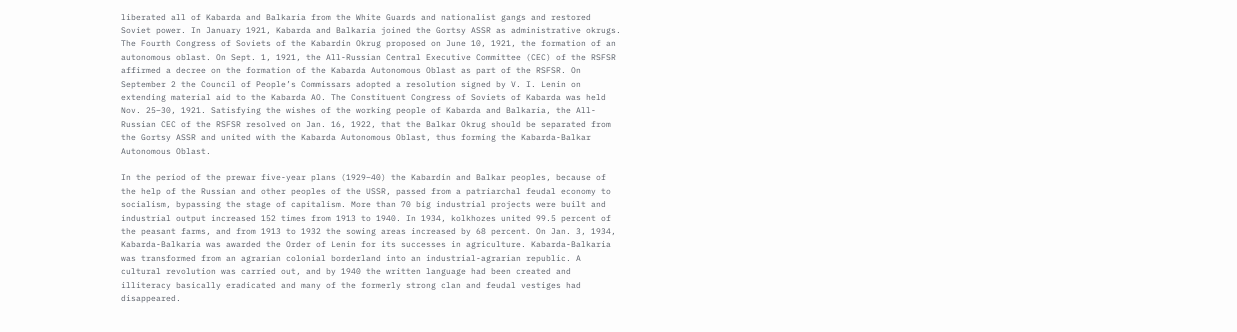liberated all of Kabarda and Balkaria from the White Guards and nationalist gangs and restored Soviet power. In January 1921, Kabarda and Balkaria joined the Gortsy ASSR as administrative okrugs. The Fourth Congress of Soviets of the Kabardin Okrug proposed on June 10, 1921, the formation of an autonomous oblast. On Sept. 1, 1921, the All-Russian Central Executive Committee (CEC) of the RSFSR affirmed a decree on the formation of the Kabarda Autonomous Oblast as part of the RSFSR. On September 2 the Council of People’s Commissars adopted a resolution signed by V. I. Lenin on extending material aid to the Kabarda AO. The Constituent Congress of Soviets of Kabarda was held Nov. 25–30, 1921. Satisfying the wishes of the working people of Kabarda and Balkaria, the All-Russian CEC of the RSFSR resolved on Jan. 16, 1922, that the Balkar Okrug should be separated from the Gortsy ASSR and united with the Kabarda Autonomous Oblast, thus forming the Kabarda-Balkar Autonomous Oblast.

In the period of the prewar five-year plans (1929–40) the Kabardin and Balkar peoples, because of the help of the Russian and other peoples of the USSR, passed from a patriarchal feudal economy to socialism, bypassing the stage of capitalism. More than 70 big industrial projects were built and industrial output increased 152 times from 1913 to 1940. In 1934, kolkhozes united 99.5 percent of the peasant farms, and from 1913 to 1932 the sowing areas increased by 68 percent. On Jan. 3, 1934, Kabarda-Balkaria was awarded the Order of Lenin for its successes in agriculture. Kabarda-Balkaria was transformed from an agrarian colonial borderland into an industrial-agrarian republic. A cultural revolution was carried out, and by 1940 the written language had been created and illiteracy basically eradicated and many of the formerly strong clan and feudal vestiges had disappeared.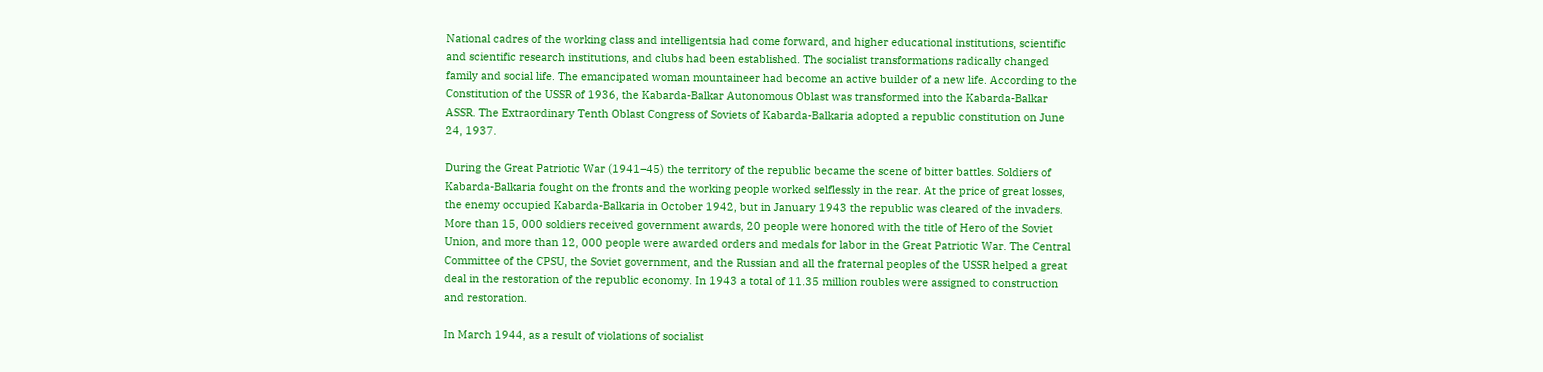National cadres of the working class and intelligentsia had come forward, and higher educational institutions, scientific and scientific research institutions, and clubs had been established. The socialist transformations radically changed family and social life. The emancipated woman mountaineer had become an active builder of a new life. According to the Constitution of the USSR of 1936, the Kabarda-Balkar Autonomous Oblast was transformed into the Kabarda-Balkar ASSR. The Extraordinary Tenth Oblast Congress of Soviets of Kabarda-Balkaria adopted a republic constitution on June 24, 1937.

During the Great Patriotic War (1941–45) the territory of the republic became the scene of bitter battles. Soldiers of Kabarda-Balkaria fought on the fronts and the working people worked selflessly in the rear. At the price of great losses, the enemy occupied Kabarda-Balkaria in October 1942, but in January 1943 the republic was cleared of the invaders. More than 15, 000 soldiers received government awards, 20 people were honored with the title of Hero of the Soviet Union, and more than 12, 000 people were awarded orders and medals for labor in the Great Patriotic War. The Central Committee of the CPSU, the Soviet government, and the Russian and all the fraternal peoples of the USSR helped a great deal in the restoration of the republic economy. In 1943 a total of 11.35 million roubles were assigned to construction and restoration.

In March 1944, as a result of violations of socialist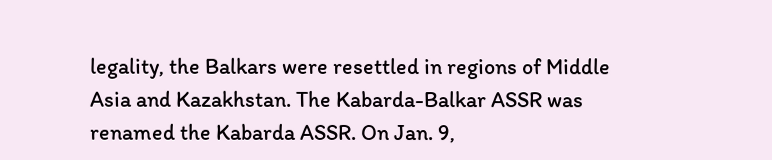legality, the Balkars were resettled in regions of Middle Asia and Kazakhstan. The Kabarda-Balkar ASSR was renamed the Kabarda ASSR. On Jan. 9,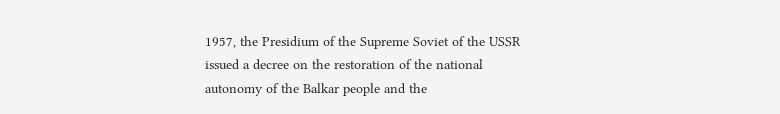1957, the Presidium of the Supreme Soviet of the USSR issued a decree on the restoration of the national autonomy of the Balkar people and the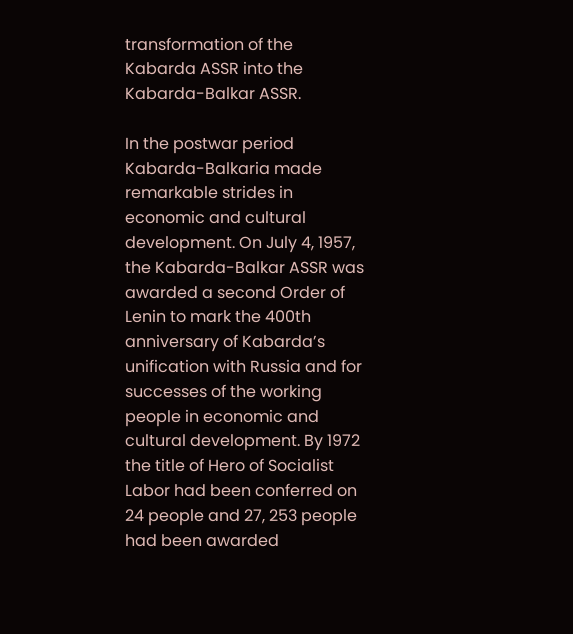transformation of the Kabarda ASSR into the Kabarda-Balkar ASSR.

In the postwar period Kabarda-Balkaria made remarkable strides in economic and cultural development. On July 4, 1957, the Kabarda-Balkar ASSR was awarded a second Order of Lenin to mark the 400th anniversary of Kabarda’s unification with Russia and for successes of the working people in economic and cultural development. By 1972 the title of Hero of Socialist Labor had been conferred on 24 people and 27, 253 people had been awarded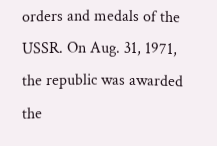orders and medals of the USSR. On Aug. 31, 1971, the republic was awarded the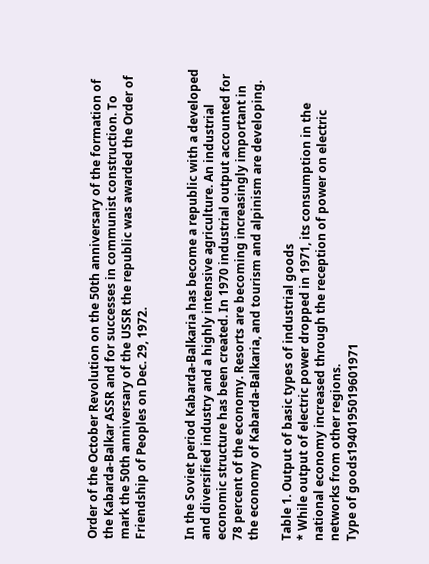Order of the October Revolution on the 50th anniversary of the formation of the Kabarda-Balkar ASSR and for successes in communist construction. To mark the 50th anniversary of the USSR the republic was awarded the Order of Friendship of Peoples on Dec. 29, 1972.


In the Soviet period Kabarda-Balkaria has become a republic with a developed and diversified industry and a highly intensive agriculture. An industrial economic structure has been created. In 1970 industrial output accounted for 78 percent of the economy. Resorts are becoming increasingly important in the economy of Kabarda-Balkaria, and tourism and alpinism are developing.

Table 1. Output of basic types of industrial goods
* While output of electric power dropped in 1971, its consumption in the national economy increased through the reception of power on electric networks from other regions.
Type of goods1940195019601971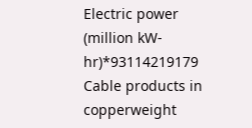Electric power (million kW-hr)*93114219179
Cable products in copperweight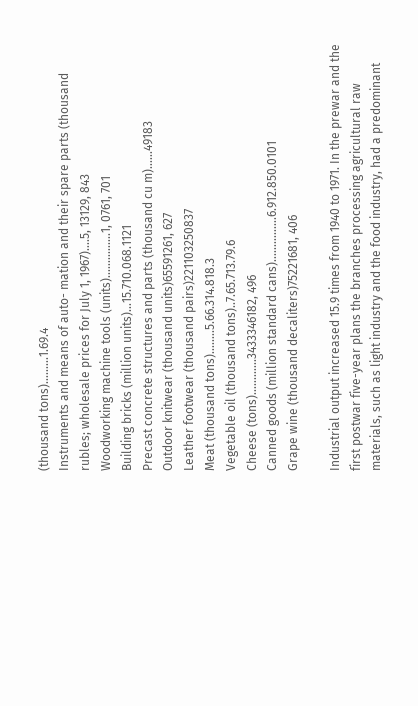(thousand tons).........1.69.4
Instruments and means of auto- mation and their spare parts (thousand rubles; wholesale prices for July 1, 1967)....5, 13129, 843
Woodworking machine tools (units)...............1, 0761, 701
Building bricks (million units)...15.710.068.1121
Precast concrete structures and parts (thousand cu m)......49183
Outdoor knitwear (thousand units)65591261, 627
Leather footwear (thousand pairs)221103250837
Meat (thousand tons)........5.66.314.818.3
Vegetable oil (thousand tons)..7.65.713.79.6
Cheese (tons)............3433346182, 496
Canned goods (million standard cans)...............6.912.850.0101
Grape wine (thousand decaliters)75221681, 406

Industrial output increased 15.9 times from 1940 to 1971. In the prewar and the first postwar five-year plans the branches processing agricultural raw materials, such as light industry and the food industry, had a predominant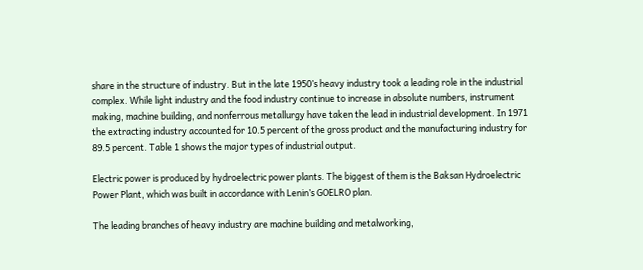share in the structure of industry. But in the late 1950’s heavy industry took a leading role in the industrial complex. While light industry and the food industry continue to increase in absolute numbers, instrument making, machine building, and nonferrous metallurgy have taken the lead in industrial development. In 1971 the extracting industry accounted for 10.5 percent of the gross product and the manufacturing industry for 89.5 percent. Table 1 shows the major types of industrial output.

Electric power is produced by hydroelectric power plants. The biggest of them is the Baksan Hydroelectric Power Plant, which was built in accordance with Lenin’s GOELRO plan.

The leading branches of heavy industry are machine building and metalworking,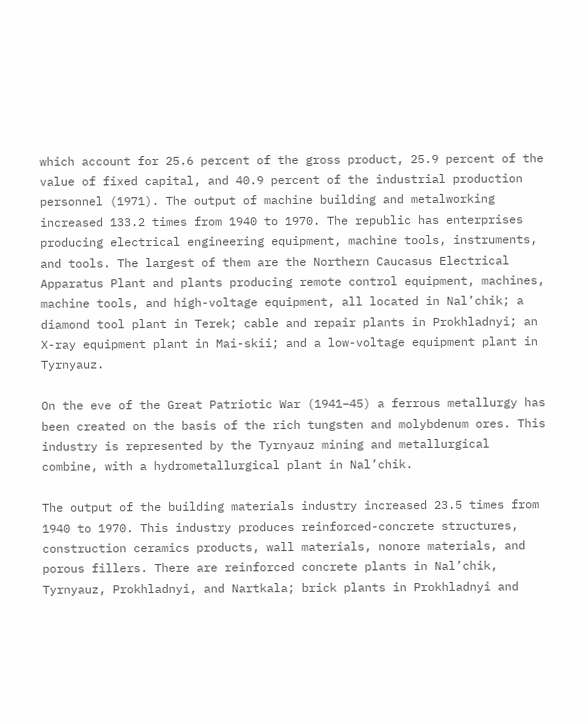which account for 25.6 percent of the gross product, 25.9 percent of the value of fixed capital, and 40.9 percent of the industrial production personnel (1971). The output of machine building and metalworking increased 133.2 times from 1940 to 1970. The republic has enterprises producing electrical engineering equipment, machine tools, instruments, and tools. The largest of them are the Northern Caucasus Electrical Apparatus Plant and plants producing remote control equipment, machines, machine tools, and high-voltage equipment, all located in Nal’chik; a diamond tool plant in Terek; cable and repair plants in Prokhladnyi; an X-ray equipment plant in Mai-skii; and a low-voltage equipment plant in Tyrnyauz.

On the eve of the Great Patriotic War (1941–45) a ferrous metallurgy has been created on the basis of the rich tungsten and molybdenum ores. This industry is represented by the Tyrnyauz mining and metallurgical combine, with a hydrometallurgical plant in Nal’chik.

The output of the building materials industry increased 23.5 times from 1940 to 1970. This industry produces reinforced-concrete structures, construction ceramics products, wall materials, nonore materials, and porous fillers. There are reinforced concrete plants in Nal’chik, Tyrnyauz, Prokhladnyi, and Nartkala; brick plants in Prokhladnyi and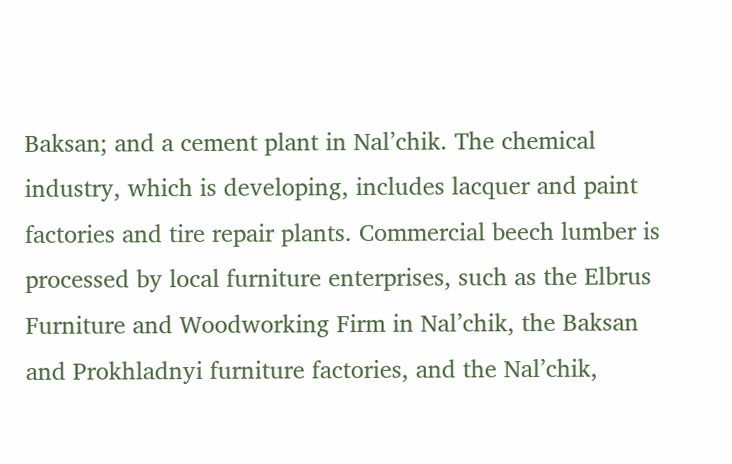Baksan; and a cement plant in Nal’chik. The chemical industry, which is developing, includes lacquer and paint factories and tire repair plants. Commercial beech lumber is processed by local furniture enterprises, such as the Elbrus Furniture and Woodworking Firm in Nal’chik, the Baksan and Prokhladnyi furniture factories, and the Nal’chik,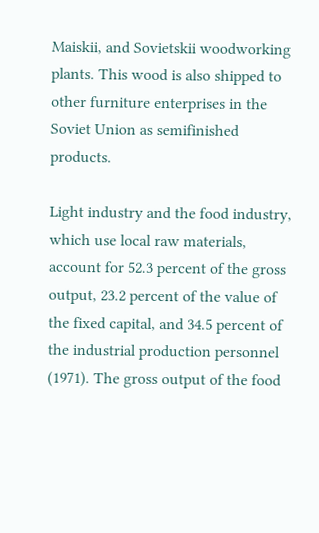Maiskii, and Sovietskii woodworking plants. This wood is also shipped to other furniture enterprises in the Soviet Union as semifinished products.

Light industry and the food industry, which use local raw materials, account for 52.3 percent of the gross output, 23.2 percent of the value of the fixed capital, and 34.5 percent of the industrial production personnel (1971). The gross output of the food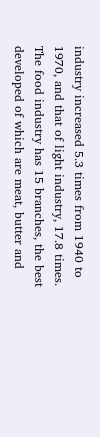industry increased 5.3 times from 1940 to 1970, and that of light industry, 17.8 times. The food industry has 15 branches, the best developed of which are meat, butter and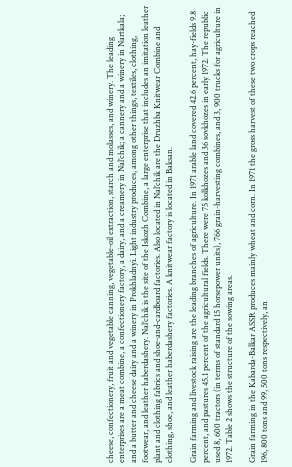cheese, confectionery, fruit and vegetable canning, vegetable-oil extraction, starch and molasses, and winery. The leading enterprises are a meat combine, a confectionery factory, a dairy, and a creamery in Nal’chik; a cannery and a winery in Nartkala; and a butter and cheese dairy and a winery in Prokhladnyi. Light industry produces, among other things, textiles, clothing, footwear, and leather haberdashery. Nal’chik is the site of the Iskozh Combine, a large enterprise that includes an imitation leather plant and clothing fabrics and shoe-and-cardboard factories. Also located in Nal’chik are the Druzhba Knitwear Combine and clothing, shoe, and leather haberdashery factories. A knitwear factory is located in Baksan.

Grain farming and livestock raising are the leading branches of agriculture. In 1971 arable land covered 42.6 percent, hay-fields 9.8 percent, and pastures 45.1 percent of the agricultural fields. There were 75 kolkhozes and 36 sovkhozes in early 1972. The republic used 8, 600 tractors (in terms of standard 15 horsepower units), 766 grain-harvesting combines, and 3, 900 trucks for agriculture in 1972. Table 2 shows the structure of the sowing areas.

Grain farming in the Kabarda-Balkar ASSR produces mainly wheat and corn. In 1971 the gross harvest of these two crops reached 196, 800 tons and 99, 500 tons respectively, an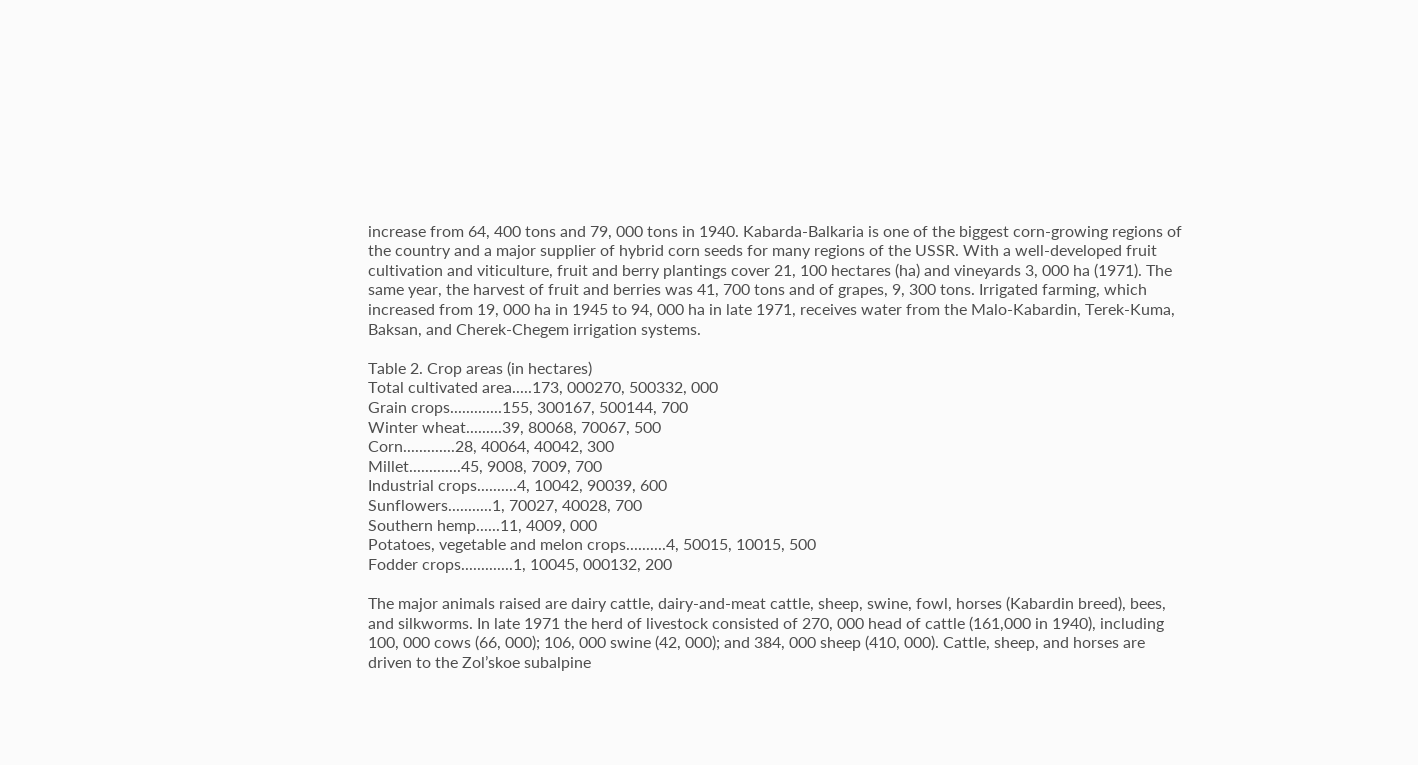increase from 64, 400 tons and 79, 000 tons in 1940. Kabarda-Balkaria is one of the biggest corn-growing regions of the country and a major supplier of hybrid corn seeds for many regions of the USSR. With a well-developed fruit cultivation and viticulture, fruit and berry plantings cover 21, 100 hectares (ha) and vineyards 3, 000 ha (1971). The same year, the harvest of fruit and berries was 41, 700 tons and of grapes, 9, 300 tons. Irrigated farming, which increased from 19, 000 ha in 1945 to 94, 000 ha in late 1971, receives water from the Malo-Kabardin, Terek-Kuma, Baksan, and Cherek-Chegem irrigation systems.

Table 2. Crop areas (in hectares)
Total cultivated area.....173, 000270, 500332, 000
Grain crops.............155, 300167, 500144, 700
Winter wheat.........39, 80068, 70067, 500
Corn.............28, 40064, 40042, 300
Millet.............45, 9008, 7009, 700
Industrial crops..........4, 10042, 90039, 600
Sunflowers...........1, 70027, 40028, 700
Southern hemp......11, 4009, 000
Potatoes, vegetable and melon crops..........4, 50015, 10015, 500
Fodder crops.............1, 10045, 000132, 200

The major animals raised are dairy cattle, dairy-and-meat cattle, sheep, swine, fowl, horses (Kabardin breed), bees, and silkworms. In late 1971 the herd of livestock consisted of 270, 000 head of cattle (161,000 in 1940), including 100, 000 cows (66, 000); 106, 000 swine (42, 000); and 384, 000 sheep (410, 000). Cattle, sheep, and horses are driven to the Zol’skoe subalpine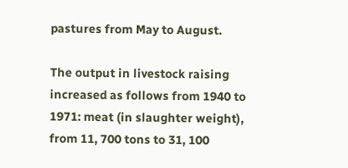pastures from May to August.

The output in livestock raising increased as follows from 1940 to 1971: meat (in slaughter weight), from 11, 700 tons to 31, 100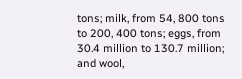tons; milk, from 54, 800 tons to 200, 400 tons; eggs, from 30.4 million to 130.7 million; and wool,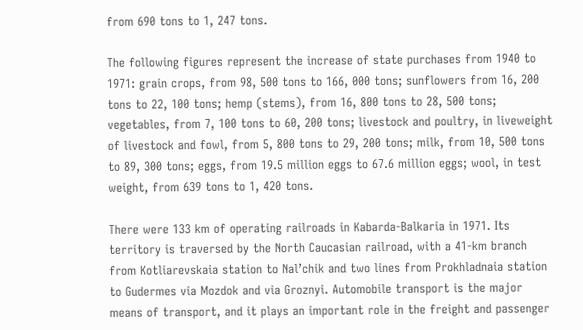from 690 tons to 1, 247 tons.

The following figures represent the increase of state purchases from 1940 to 1971: grain crops, from 98, 500 tons to 166, 000 tons; sunflowers from 16, 200 tons to 22, 100 tons; hemp (stems), from 16, 800 tons to 28, 500 tons; vegetables, from 7, 100 tons to 60, 200 tons; livestock and poultry, in liveweight of livestock and fowl, from 5, 800 tons to 29, 200 tons; milk, from 10, 500 tons to 89, 300 tons; eggs, from 19.5 million eggs to 67.6 million eggs; wool, in test weight, from 639 tons to 1, 420 tons.

There were 133 km of operating railroads in Kabarda-Balkaria in 1971. Its territory is traversed by the North Caucasian railroad, with a 41-km branch from Kotliarevskaia station to Nal’chik and two lines from Prokhladnaia station to Gudermes via Mozdok and via Groznyi. Automobile transport is the major means of transport, and it plays an important role in the freight and passenger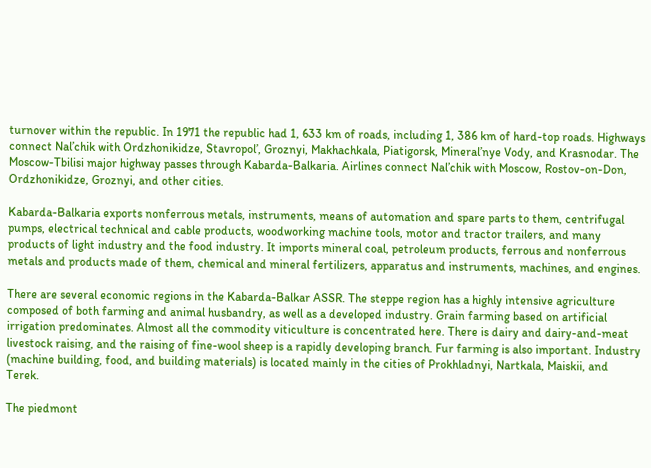turnover within the republic. In 1971 the republic had 1, 633 km of roads, including 1, 386 km of hard-top roads. Highways connect Nal’chik with Ordzhonikidze, Stavropol’, Groznyi, Makhachkala, Piatigorsk, Mineral’nye Vody, and Krasnodar. The Moscow-Tbilisi major highway passes through Kabarda-Balkaria. Airlines connect Nal’chik with Moscow, Rostov-on-Don, Ordzhonikidze, Groznyi, and other cities.

Kabarda-Balkaria exports nonferrous metals, instruments, means of automation and spare parts to them, centrifugal pumps, electrical technical and cable products, woodworking machine tools, motor and tractor trailers, and many products of light industry and the food industry. It imports mineral coal, petroleum products, ferrous and nonferrous metals and products made of them, chemical and mineral fertilizers, apparatus and instruments, machines, and engines.

There are several economic regions in the Kabarda-Balkar ASSR. The steppe region has a highly intensive agriculture composed of both farming and animal husbandry, as well as a developed industry. Grain farming based on artificial irrigation predominates. Almost all the commodity viticulture is concentrated here. There is dairy and dairy-and-meat livestock raising, and the raising of fine-wool sheep is a rapidly developing branch. Fur farming is also important. Industry (machine building, food, and building materials) is located mainly in the cities of Prokhladnyi, Nartkala, Maiskii, and Terek.

The piedmont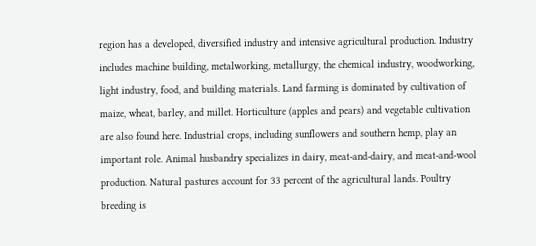region has a developed, diversified industry and intensive agricultural production. Industry includes machine building, metalworking, metallurgy, the chemical industry, woodworking, light industry, food, and building materials. Land farming is dominated by cultivation of maize, wheat, barley, and millet. Horticulture (apples and pears) and vegetable cultivation are also found here. Industrial crops, including sunflowers and southern hemp, play an important role. Animal husbandry specializes in dairy, meat-and-dairy, and meat-and-wool production. Natural pastures account for 33 percent of the agricultural lands. Poultry breeding is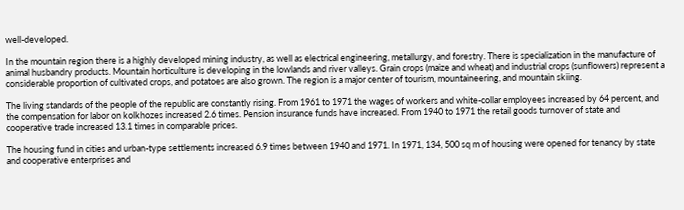well-developed.

In the mountain region there is a highly developed mining industry, as well as electrical engineering, metallurgy, and forestry. There is specialization in the manufacture of animal husbandry products. Mountain horticulture is developing in the lowlands and river valleys. Grain crops (maize and wheat) and industrial crops (sunflowers) represent a considerable proportion of cultivated crops, and potatoes are also grown. The region is a major center of tourism, mountaineering, and mountain skiing.

The living standards of the people of the republic are constantly rising. From 1961 to 1971 the wages of workers and white-collar employees increased by 64 percent, and the compensation for labor on kolkhozes increased 2.6 times. Pension insurance funds have increased. From 1940 to 1971 the retail goods turnover of state and cooperative trade increased 13.1 times in comparable prices.

The housing fund in cities and urban-type settlements increased 6.9 times between 1940 and 1971. In 1971, 134, 500 sq m of housing were opened for tenancy by state and cooperative enterprises and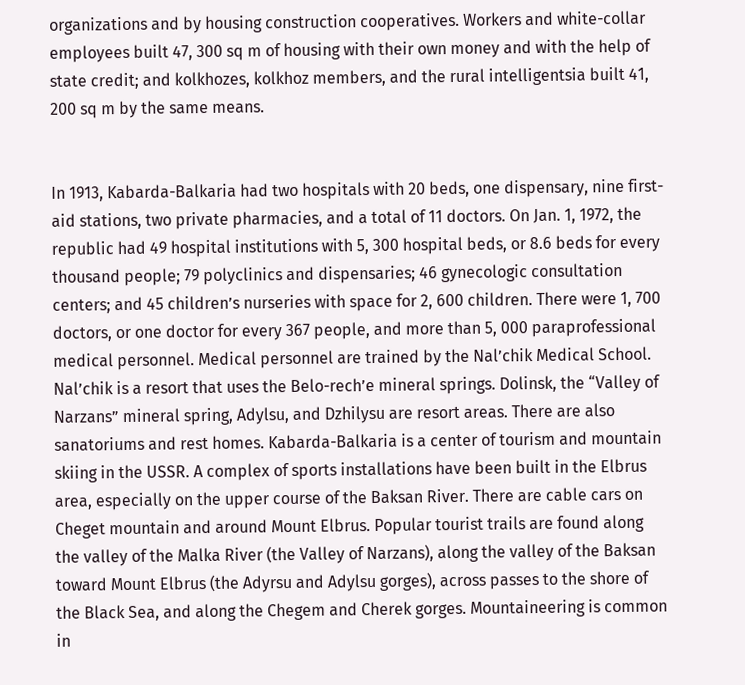organizations and by housing construction cooperatives. Workers and white-collar employees built 47, 300 sq m of housing with their own money and with the help of state credit; and kolkhozes, kolkhoz members, and the rural intelligentsia built 41, 200 sq m by the same means.


In 1913, Kabarda-Balkaria had two hospitals with 20 beds, one dispensary, nine first-aid stations, two private pharmacies, and a total of 11 doctors. On Jan. 1, 1972, the republic had 49 hospital institutions with 5, 300 hospital beds, or 8.6 beds for every thousand people; 79 polyclinics and dispensaries; 46 gynecologic consultation centers; and 45 children’s nurseries with space for 2, 600 children. There were 1, 700 doctors, or one doctor for every 367 people, and more than 5, 000 paraprofessional medical personnel. Medical personnel are trained by the Nal’chik Medical School. Nal’chik is a resort that uses the Belo-rech’e mineral springs. Dolinsk, the “Valley of Narzans” mineral spring, Adylsu, and Dzhilysu are resort areas. There are also sanatoriums and rest homes. Kabarda-Balkaria is a center of tourism and mountain skiing in the USSR. A complex of sports installations have been built in the Elbrus area, especially on the upper course of the Baksan River. There are cable cars on Cheget mountain and around Mount Elbrus. Popular tourist trails are found along the valley of the Malka River (the Valley of Narzans), along the valley of the Baksan toward Mount Elbrus (the Adyrsu and Adylsu gorges), across passes to the shore of the Black Sea, and along the Chegem and Cherek gorges. Mountaineering is common in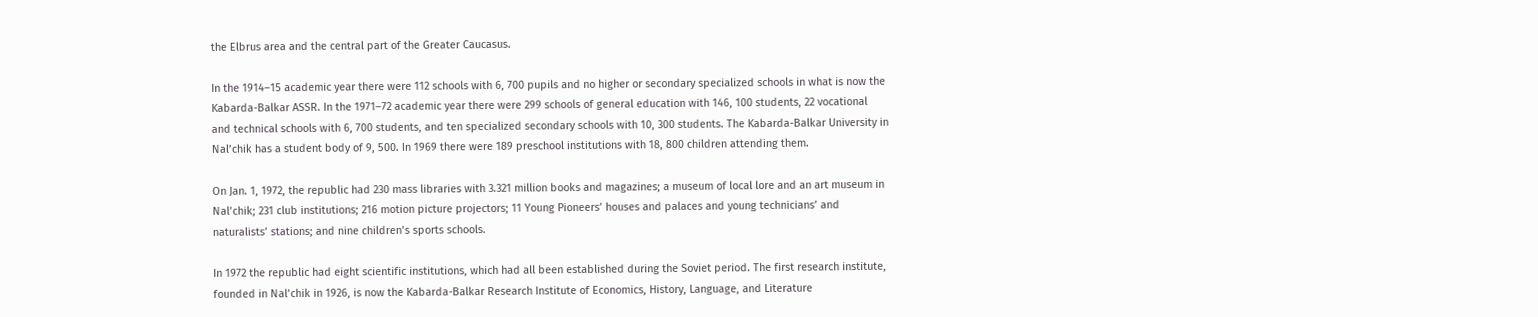the Elbrus area and the central part of the Greater Caucasus.

In the 1914–15 academic year there were 112 schools with 6, 700 pupils and no higher or secondary specialized schools in what is now the Kabarda-Balkar ASSR. In the 1971–72 academic year there were 299 schools of general education with 146, 100 students, 22 vocational and technical schools with 6, 700 students, and ten specialized secondary schools with 10, 300 students. The Kabarda-Balkar University in Nal’chik has a student body of 9, 500. In 1969 there were 189 preschool institutions with 18, 800 children attending them.

On Jan. 1, 1972, the republic had 230 mass libraries with 3.321 million books and magazines; a museum of local lore and an art museum in Nal’chik; 231 club institutions; 216 motion picture projectors; 11 Young Pioneers’ houses and palaces and young technicians’ and naturalists’ stations; and nine children’s sports schools.

In 1972 the republic had eight scientific institutions, which had all been established during the Soviet period. The first research institute, founded in Nal’chik in 1926, is now the Kabarda-Balkar Research Institute of Economics, History, Language, and Literature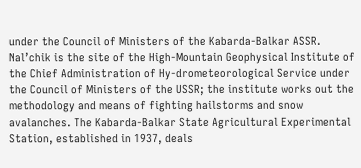under the Council of Ministers of the Kabarda-Balkar ASSR. Nal’chik is the site of the High-Mountain Geophysical Institute of the Chief Administration of Hy-drometeorological Service under the Council of Ministers of the USSR; the institute works out the methodology and means of fighting hailstorms and snow avalanches. The Kabarda-Balkar State Agricultural Experimental Station, established in 1937, deals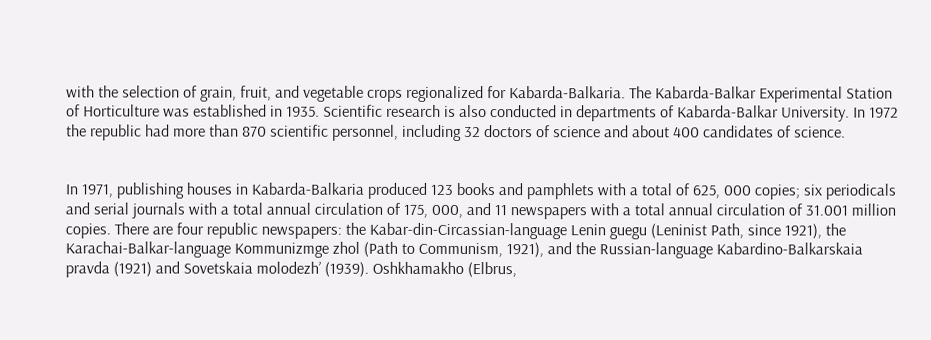with the selection of grain, fruit, and vegetable crops regionalized for Kabarda-Balkaria. The Kabarda-Balkar Experimental Station of Horticulture was established in 1935. Scientific research is also conducted in departments of Kabarda-Balkar University. In 1972 the republic had more than 870 scientific personnel, including 32 doctors of science and about 400 candidates of science.


In 1971, publishing houses in Kabarda-Balkaria produced 123 books and pamphlets with a total of 625, 000 copies; six periodicals and serial journals with a total annual circulation of 175, 000, and 11 newspapers with a total annual circulation of 31.001 million copies. There are four republic newspapers: the Kabar-din-Circassian-language Lenin guegu (Leninist Path, since 1921), the Karachai-Balkar-language Kommunizmge zhol (Path to Communism, 1921), and the Russian-language Kabardino-Balkarskaia pravda (1921) and Sovetskaia molodezh’ (1939). Oshkhamakho (Elbrus,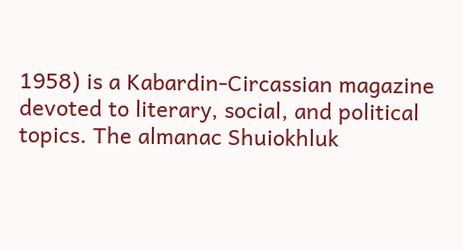1958) is a Kabardin-Circassian magazine devoted to literary, social, and political topics. The almanac Shuiokhluk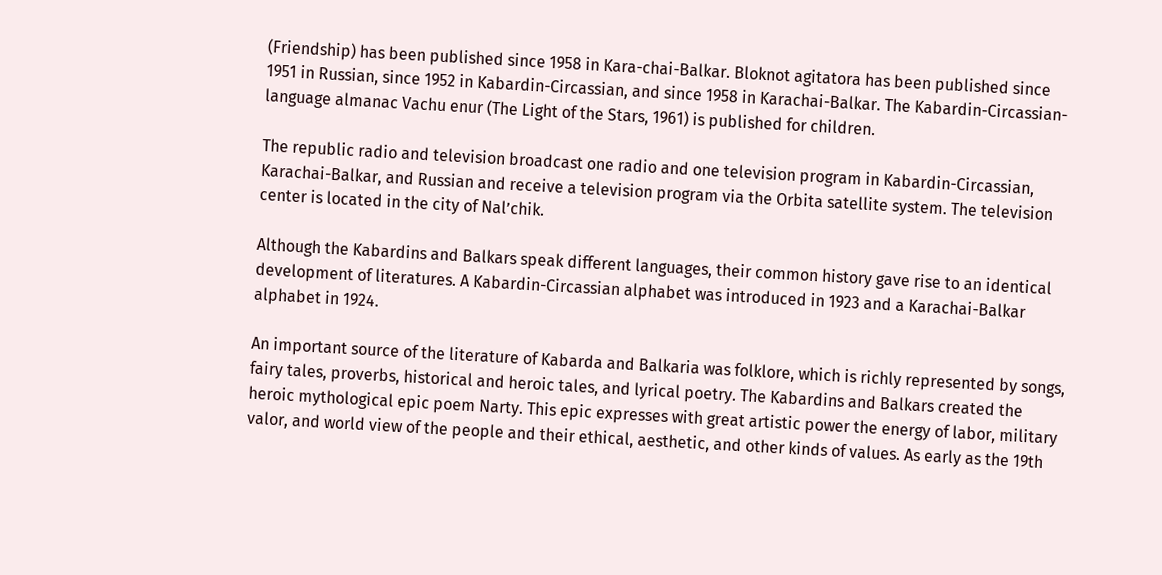(Friendship) has been published since 1958 in Kara-chai-Balkar. Bloknot agitatora has been published since 1951 in Russian, since 1952 in Kabardin-Circassian, and since 1958 in Karachai-Balkar. The Kabardin-Circassian-language almanac Vachu enur (The Light of the Stars, 1961) is published for children.

The republic radio and television broadcast one radio and one television program in Kabardin-Circassian, Karachai-Balkar, and Russian and receive a television program via the Orbita satellite system. The television center is located in the city of Nal’chik.

Although the Kabardins and Balkars speak different languages, their common history gave rise to an identical development of literatures. A Kabardin-Circassian alphabet was introduced in 1923 and a Karachai-Balkar alphabet in 1924.

An important source of the literature of Kabarda and Balkaria was folklore, which is richly represented by songs, fairy tales, proverbs, historical and heroic tales, and lyrical poetry. The Kabardins and Balkars created the heroic mythological epic poem Narty. This epic expresses with great artistic power the energy of labor, military valor, and world view of the people and their ethical, aesthetic, and other kinds of values. As early as the 19th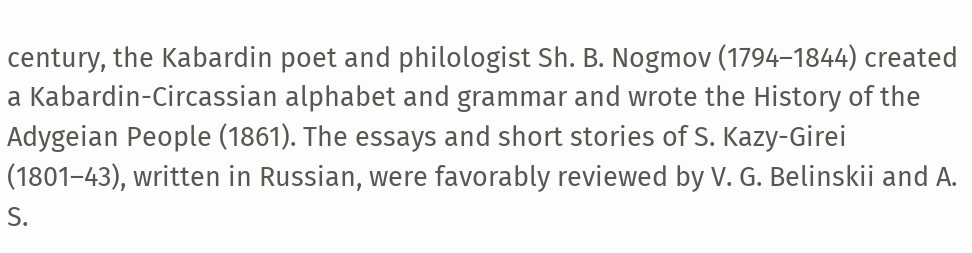century, the Kabardin poet and philologist Sh. B. Nogmov (1794–1844) created a Kabardin-Circassian alphabet and grammar and wrote the History of the Adygeian People (1861). The essays and short stories of S. Kazy-Girei (1801–43), written in Russian, were favorably reviewed by V. G. Belinskii and A. S.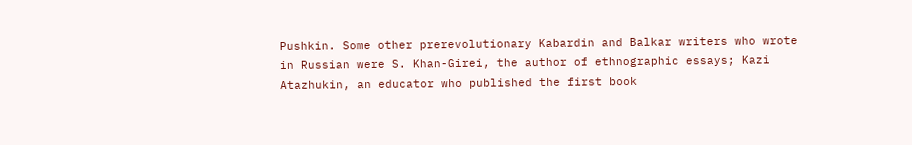Pushkin. Some other prerevolutionary Kabardin and Balkar writers who wrote in Russian were S. Khan-Girei, the author of ethnographic essays; Kazi Atazhukin, an educator who published the first book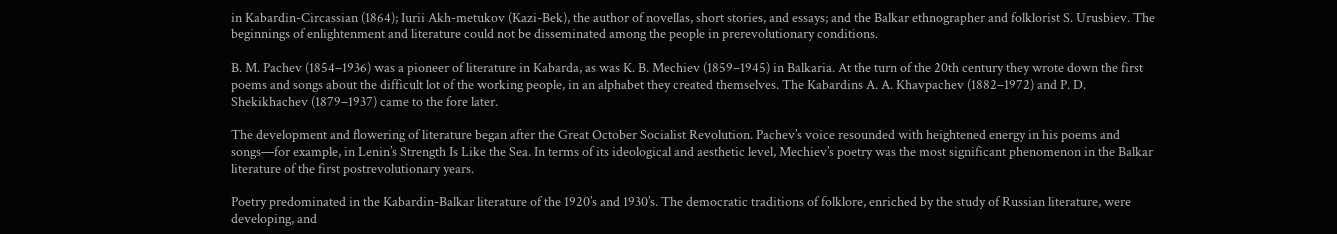in Kabardin-Circassian (1864); Iurii Akh-metukov (Kazi-Bek), the author of novellas, short stories, and essays; and the Balkar ethnographer and folklorist S. Urusbiev. The beginnings of enlightenment and literature could not be disseminated among the people in prerevolutionary conditions.

B. M. Pachev (1854–1936) was a pioneer of literature in Kabarda, as was K. B. Mechiev (1859–1945) in Balkaria. At the turn of the 20th century they wrote down the first poems and songs about the difficult lot of the working people, in an alphabet they created themselves. The Kabardins A. A. Khavpachev (1882–1972) and P. D. Shekikhachev (1879–1937) came to the fore later.

The development and flowering of literature began after the Great October Socialist Revolution. Pachev’s voice resounded with heightened energy in his poems and songs—for example, in Lenin’s Strength Is Like the Sea. In terms of its ideological and aesthetic level, Mechiev’s poetry was the most significant phenomenon in the Balkar literature of the first postrevolutionary years.

Poetry predominated in the Kabardin-Balkar literature of the 1920’s and 1930’s. The democratic traditions of folklore, enriched by the study of Russian literature, were developing, and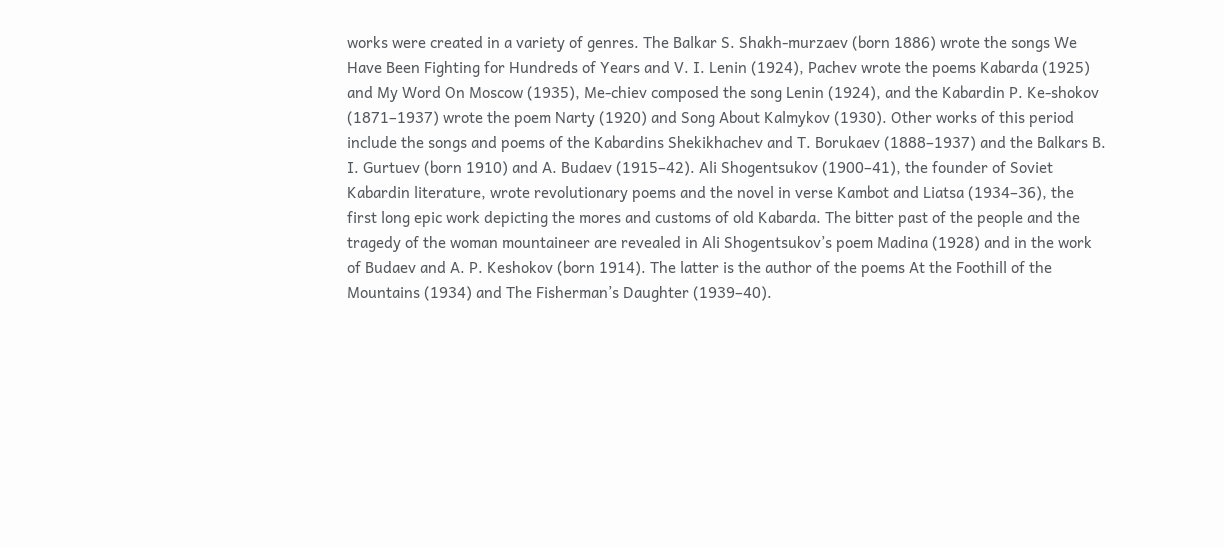works were created in a variety of genres. The Balkar S. Shakh-murzaev (born 1886) wrote the songs We Have Been Fighting for Hundreds of Years and V. I. Lenin (1924), Pachev wrote the poems Kabarda (1925) and My Word On Moscow (1935), Me-chiev composed the song Lenin (1924), and the Kabardin P. Ke-shokov (1871–1937) wrote the poem Narty (1920) and Song About Kalmykov (1930). Other works of this period include the songs and poems of the Kabardins Shekikhachev and T. Borukaev (1888–1937) and the Balkars B. I. Gurtuev (born 1910) and A. Budaev (1915–42). Ali Shogentsukov (1900–41), the founder of Soviet Kabardin literature, wrote revolutionary poems and the novel in verse Kambot and Liatsa (1934–36), the first long epic work depicting the mores and customs of old Kabarda. The bitter past of the people and the tragedy of the woman mountaineer are revealed in Ali Shogentsukov’s poem Madina (1928) and in the work of Budaev and A. P. Keshokov (born 1914). The latter is the author of the poems At the Foothill of the Mountains (1934) and The Fisherman’s Daughter (1939–40).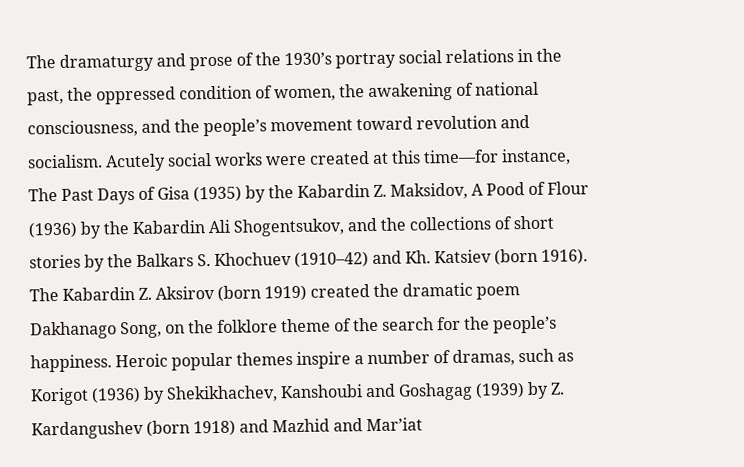The dramaturgy and prose of the 1930’s portray social relations in the past, the oppressed condition of women, the awakening of national consciousness, and the people’s movement toward revolution and socialism. Acutely social works were created at this time—for instance, The Past Days of Gisa (1935) by the Kabardin Z. Maksidov, A Pood of Flour (1936) by the Kabardin Ali Shogentsukov, and the collections of short stories by the Balkars S. Khochuev (1910–42) and Kh. Katsiev (born 1916). The Kabardin Z. Aksirov (born 1919) created the dramatic poem Dakhanago Song, on the folklore theme of the search for the people’s happiness. Heroic popular themes inspire a number of dramas, such as Korigot (1936) by Shekikhachev, Kanshoubi and Goshagag (1939) by Z. Kardangushev (born 1918) and Mazhid and Mar’iat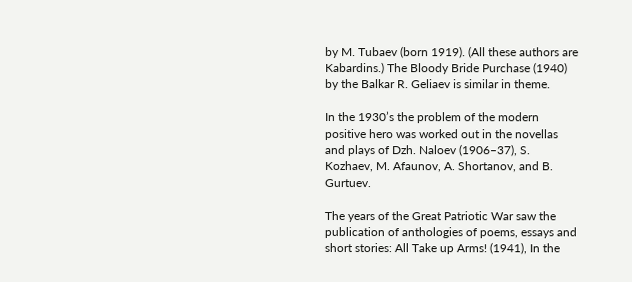by M. Tubaev (born 1919). (All these authors are Kabardins.) The Bloody Bride Purchase (1940) by the Balkar R. Geliaev is similar in theme.

In the 1930’s the problem of the modern positive hero was worked out in the novellas and plays of Dzh. Naloev (1906–37), S. Kozhaev, M. Afaunov, A. Shortanov, and B. Gurtuev.

The years of the Great Patriotic War saw the publication of anthologies of poems, essays and short stories: All Take up Arms! (1941), In the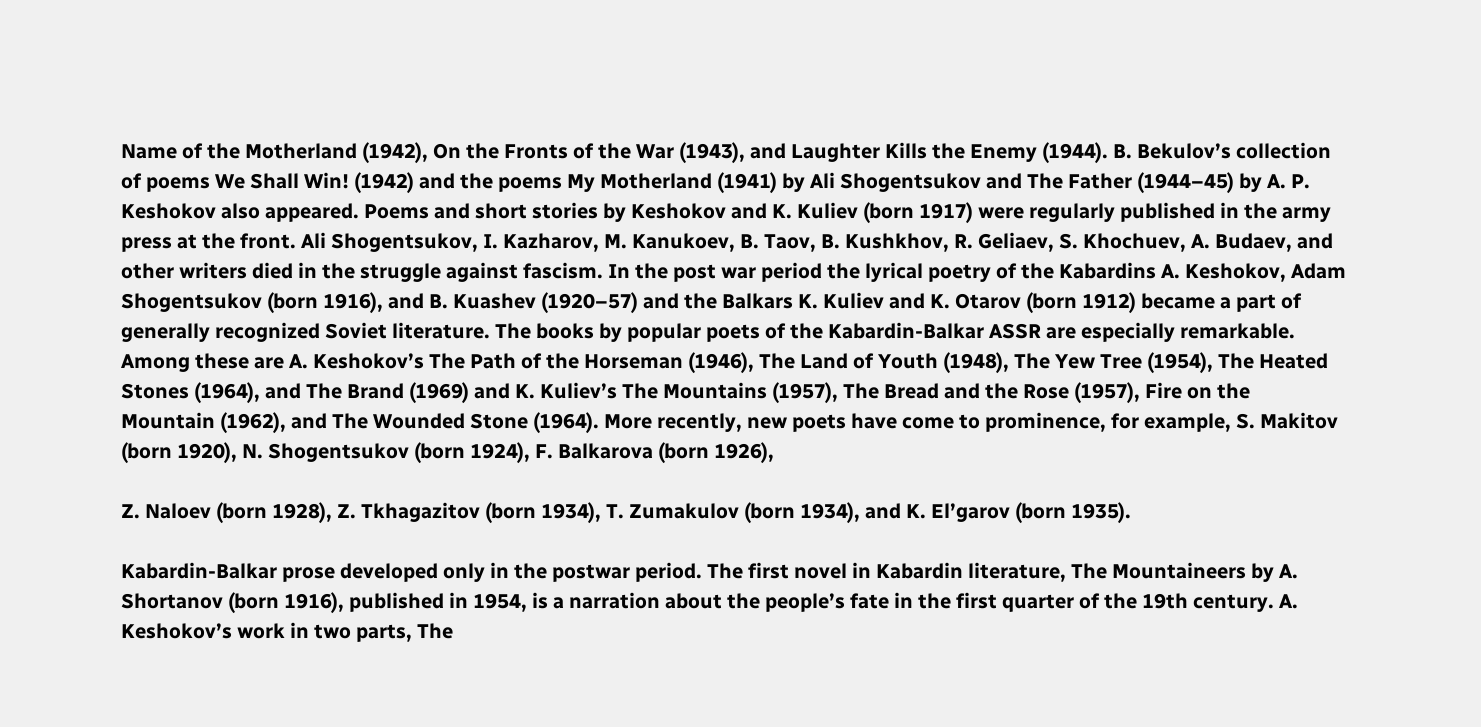Name of the Motherland (1942), On the Fronts of the War (1943), and Laughter Kills the Enemy (1944). B. Bekulov’s collection of poems We Shall Win! (1942) and the poems My Motherland (1941) by Ali Shogentsukov and The Father (1944–45) by A. P. Keshokov also appeared. Poems and short stories by Keshokov and K. Kuliev (born 1917) were regularly published in the army press at the front. Ali Shogentsukov, I. Kazharov, M. Kanukoev, B. Taov, B. Kushkhov, R. Geliaev, S. Khochuev, A. Budaev, and other writers died in the struggle against fascism. In the post war period the lyrical poetry of the Kabardins A. Keshokov, Adam Shogentsukov (born 1916), and B. Kuashev (1920–57) and the Balkars K. Kuliev and K. Otarov (born 1912) became a part of generally recognized Soviet literature. The books by popular poets of the Kabardin-Balkar ASSR are especially remarkable. Among these are A. Keshokov’s The Path of the Horseman (1946), The Land of Youth (1948), The Yew Tree (1954), The Heated Stones (1964), and The Brand (1969) and K. Kuliev’s The Mountains (1957), The Bread and the Rose (1957), Fire on the Mountain (1962), and The Wounded Stone (1964). More recently, new poets have come to prominence, for example, S. Makitov (born 1920), N. Shogentsukov (born 1924), F. Balkarova (born 1926),

Z. Naloev (born 1928), Z. Tkhagazitov (born 1934), T. Zumakulov (born 1934), and K. El’garov (born 1935).

Kabardin-Balkar prose developed only in the postwar period. The first novel in Kabardin literature, The Mountaineers by A. Shortanov (born 1916), published in 1954, is a narration about the people’s fate in the first quarter of the 19th century. A. Keshokov’s work in two parts, The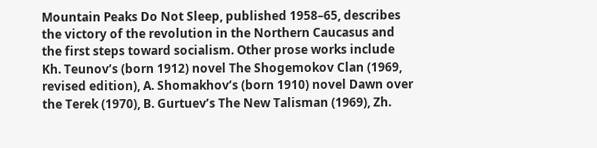Mountain Peaks Do Not Sleep, published 1958–65, describes the victory of the revolution in the Northern Caucasus and the first steps toward socialism. Other prose works include Kh. Teunov’s (born 1912) novel The Shogemokov Clan (1969, revised edition), A. Shomakhov’s (born 1910) novel Dawn over the Terek (1970), B. Gurtuev’s The New Talisman (1969), Zh.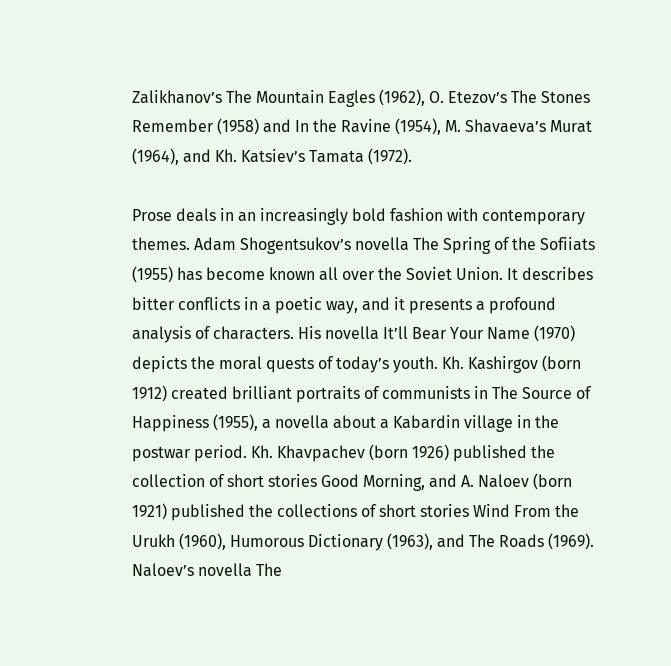Zalikhanov’s The Mountain Eagles (1962), O. Etezov’s The Stones Remember (1958) and In the Ravine (1954), M. Shavaeva’s Murat (1964), and Kh. Katsiev’s Tamata (1972).

Prose deals in an increasingly bold fashion with contemporary themes. Adam Shogentsukov’s novella The Spring of the Sofiiats (1955) has become known all over the Soviet Union. It describes bitter conflicts in a poetic way, and it presents a profound analysis of characters. His novella It’ll Bear Your Name (1970) depicts the moral quests of today’s youth. Kh. Kashirgov (born 1912) created brilliant portraits of communists in The Source of Happiness (1955), a novella about a Kabardin village in the postwar period. Kh. Khavpachev (born 1926) published the collection of short stories Good Morning, and A. Naloev (born 1921) published the collections of short stories Wind From the Urukh (1960), Humorous Dictionary (1963), and The Roads (1969). Naloev’s novella The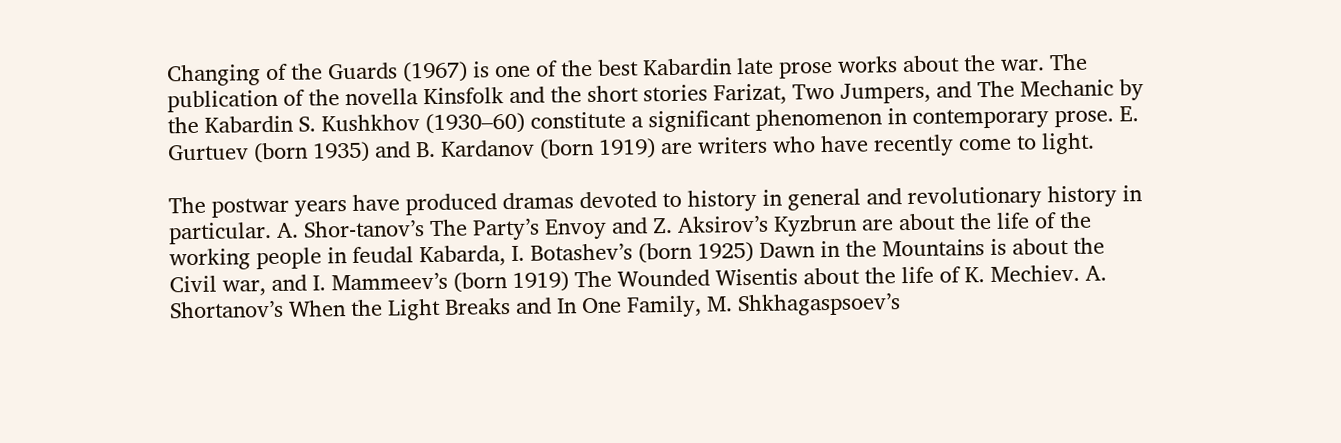Changing of the Guards (1967) is one of the best Kabardin late prose works about the war. The publication of the novella Kinsfolk and the short stories Farizat, Two Jumpers, and The Mechanic by the Kabardin S. Kushkhov (1930–60) constitute a significant phenomenon in contemporary prose. E. Gurtuev (born 1935) and B. Kardanov (born 1919) are writers who have recently come to light.

The postwar years have produced dramas devoted to history in general and revolutionary history in particular. A. Shor-tanov’s The Party’s Envoy and Z. Aksirov’s Kyzbrun are about the life of the working people in feudal Kabarda, I. Botashev’s (born 1925) Dawn in the Mountains is about the Civil war, and I. Mammeev’s (born 1919) The Wounded Wisentis about the life of K. Mechiev. A. Shortanov’s When the Light Breaks and In One Family, M. Shkhagaspsoev’s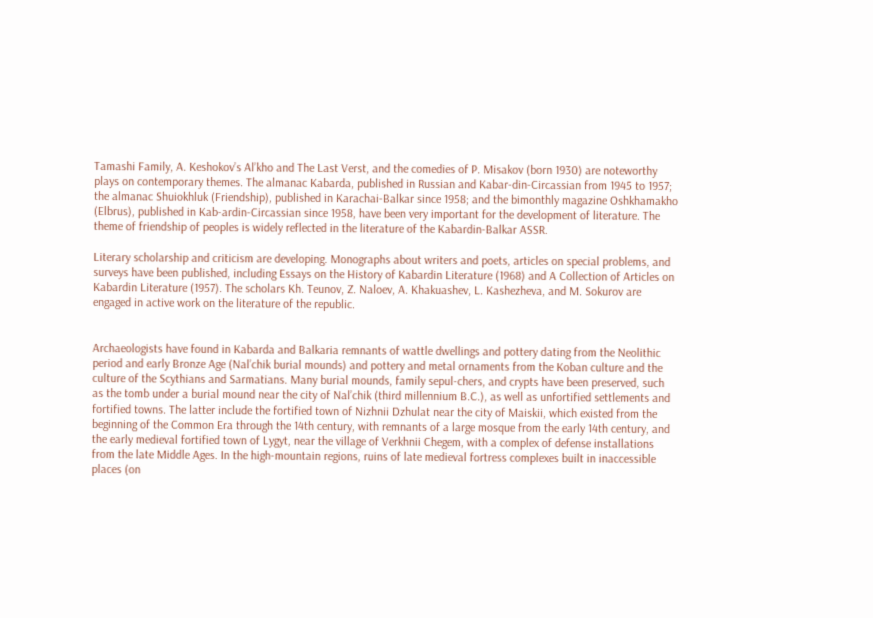Tamashi Family, A. Keshokov’s Al’kho and The Last Verst, and the comedies of P. Misakov (born 1930) are noteworthy plays on contemporary themes. The almanac Kabarda, published in Russian and Kabar-din-Circassian from 1945 to 1957; the almanac Shuiokhluk (Friendship), published in Karachai-Balkar since 1958; and the bimonthly magazine Oshkhamakho (Elbrus), published in Kab-ardin-Circassian since 1958, have been very important for the development of literature. The theme of friendship of peoples is widely reflected in the literature of the Kabardin-Balkar ASSR.

Literary scholarship and criticism are developing. Monographs about writers and poets, articles on special problems, and surveys have been published, including Essays on the History of Kabardin Literature (1968) and A Collection of Articles on Kabardin Literature (1957). The scholars Kh. Teunov, Z. Naloev, A. Khakuashev, L. Kashezheva, and M. Sokurov are engaged in active work on the literature of the republic.


Archaeologists have found in Kabarda and Balkaria remnants of wattle dwellings and pottery dating from the Neolithic period and early Bronze Age (Nal’chik burial mounds) and pottery and metal ornaments from the Koban culture and the culture of the Scythians and Sarmatians. Many burial mounds, family sepul-chers, and crypts have been preserved, such as the tomb under a burial mound near the city of Nal’chik (third millennium B.C.), as well as unfortified settlements and fortified towns. The latter include the fortified town of Nizhnii Dzhulat near the city of Maiskii, which existed from the beginning of the Common Era through the 14th century, with remnants of a large mosque from the early 14th century, and the early medieval fortified town of Lygyt, near the village of Verkhnii Chegem, with a complex of defense installations from the late Middle Ages. In the high-mountain regions, ruins of late medieval fortress complexes built in inaccessible places (on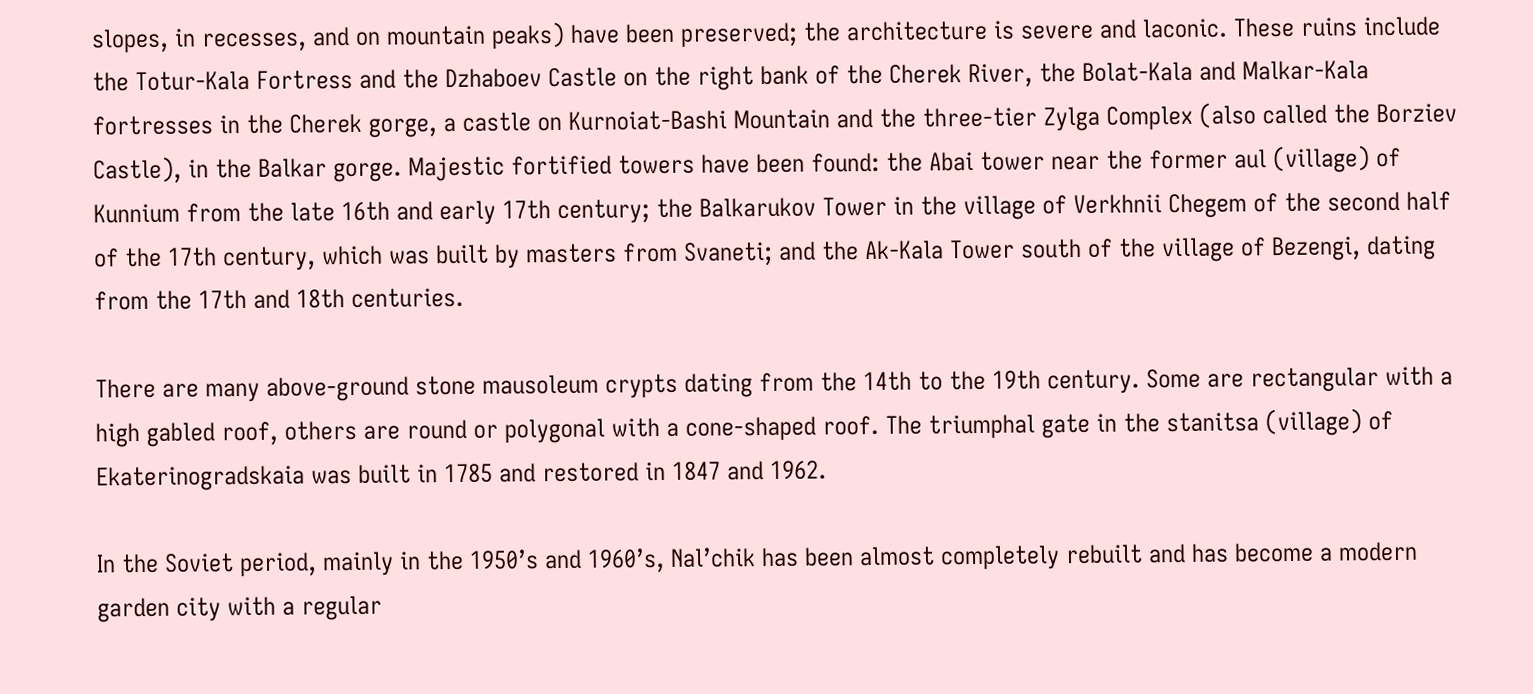slopes, in recesses, and on mountain peaks) have been preserved; the architecture is severe and laconic. These ruins include the Totur-Kala Fortress and the Dzhaboev Castle on the right bank of the Cherek River, the Bolat-Kala and Malkar-Kala fortresses in the Cherek gorge, a castle on Kurnoiat-Bashi Mountain and the three-tier Zylga Complex (also called the Borziev Castle), in the Balkar gorge. Majestic fortified towers have been found: the Abai tower near the former aul (village) of Kunnium from the late 16th and early 17th century; the Balkarukov Tower in the village of Verkhnii Chegem of the second half of the 17th century, which was built by masters from Svaneti; and the Ak-Kala Tower south of the village of Bezengi, dating from the 17th and 18th centuries.

There are many above-ground stone mausoleum crypts dating from the 14th to the 19th century. Some are rectangular with a high gabled roof, others are round or polygonal with a cone-shaped roof. The triumphal gate in the stanitsa (village) of Ekaterinogradskaia was built in 1785 and restored in 1847 and 1962.

In the Soviet period, mainly in the 1950’s and 1960’s, Nal’chik has been almost completely rebuilt and has become a modern garden city with a regular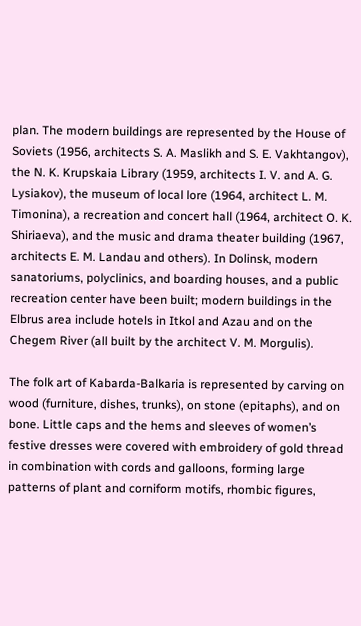plan. The modern buildings are represented by the House of Soviets (1956, architects S. A. Maslikh and S. E. Vakhtangov), the N. K. Krupskaia Library (1959, architects I. V. and A. G. Lysiakov), the museum of local lore (1964, architect L. M. Timonina), a recreation and concert hall (1964, architect O. K. Shiriaeva), and the music and drama theater building (1967, architects E. M. Landau and others). In Dolinsk, modern sanatoriums, polyclinics, and boarding houses, and a public recreation center have been built; modern buildings in the Elbrus area include hotels in Itkol and Azau and on the Chegem River (all built by the architect V. M. Morgulis).

The folk art of Kabarda-Balkaria is represented by carving on wood (furniture, dishes, trunks), on stone (epitaphs), and on bone. Little caps and the hems and sleeves of women’s festive dresses were covered with embroidery of gold thread in combination with cords and galloons, forming large patterns of plant and corniform motifs, rhombic figures,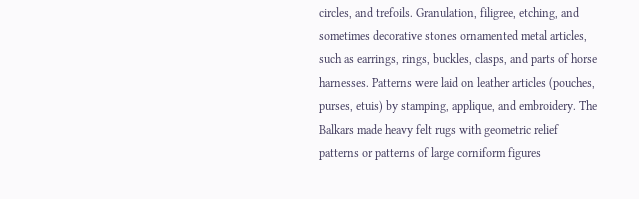circles, and trefoils. Granulation, filigree, etching, and sometimes decorative stones ornamented metal articles, such as earrings, rings, buckles, clasps, and parts of horse harnesses. Patterns were laid on leather articles (pouches, purses, etuis) by stamping, applique, and embroidery. The Balkars made heavy felt rugs with geometric relief patterns or patterns of large corniform figures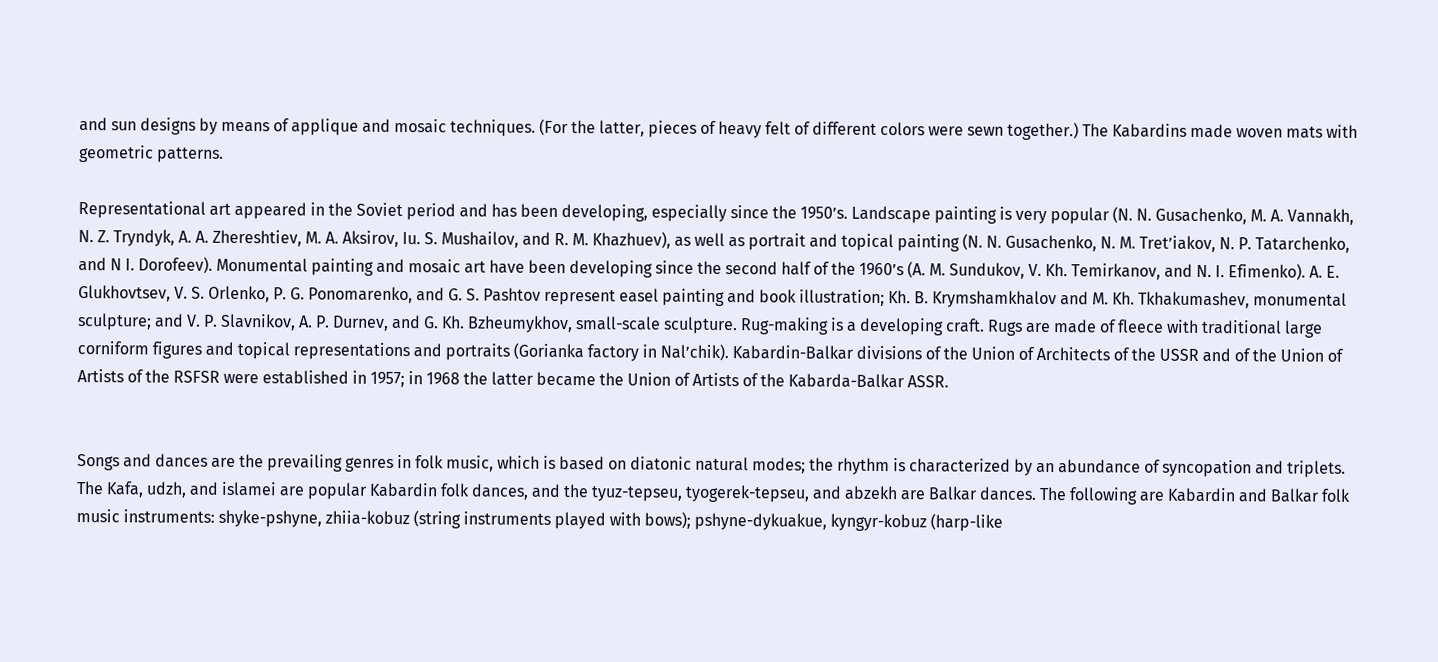and sun designs by means of applique and mosaic techniques. (For the latter, pieces of heavy felt of different colors were sewn together.) The Kabardins made woven mats with geometric patterns.

Representational art appeared in the Soviet period and has been developing, especially since the 1950’s. Landscape painting is very popular (N. N. Gusachenko, M. A. Vannakh, N. Z. Tryndyk, A. A. Zhereshtiev, M. A. Aksirov, Iu. S. Mushailov, and R. M. Khazhuev), as well as portrait and topical painting (N. N. Gusachenko, N. M. Tret’iakov, N. P. Tatarchenko, and N I. Dorofeev). Monumental painting and mosaic art have been developing since the second half of the 1960’s (A. M. Sundukov, V. Kh. Temirkanov, and N. I. Efimenko). A. E. Glukhovtsev, V. S. Orlenko, P. G. Ponomarenko, and G. S. Pashtov represent easel painting and book illustration; Kh. B. Krymshamkhalov and M. Kh. Tkhakumashev, monumental sculpture; and V. P. Slavnikov, A. P. Durnev, and G. Kh. Bzheumykhov, small-scale sculpture. Rug-making is a developing craft. Rugs are made of fleece with traditional large corniform figures and topical representations and portraits (Gorianka factory in Nal’chik). Kabardin-Balkar divisions of the Union of Architects of the USSR and of the Union of Artists of the RSFSR were established in 1957; in 1968 the latter became the Union of Artists of the Kabarda-Balkar ASSR.


Songs and dances are the prevailing genres in folk music, which is based on diatonic natural modes; the rhythm is characterized by an abundance of syncopation and triplets. The Kafa, udzh, and islamei are popular Kabardin folk dances, and the tyuz-tepseu, tyogerek-tepseu, and abzekh are Balkar dances. The following are Kabardin and Balkar folk music instruments: shyke-pshyne, zhiia-kobuz (string instruments played with bows); pshyne-dykuakue, kyngyr-kobuz (harp-like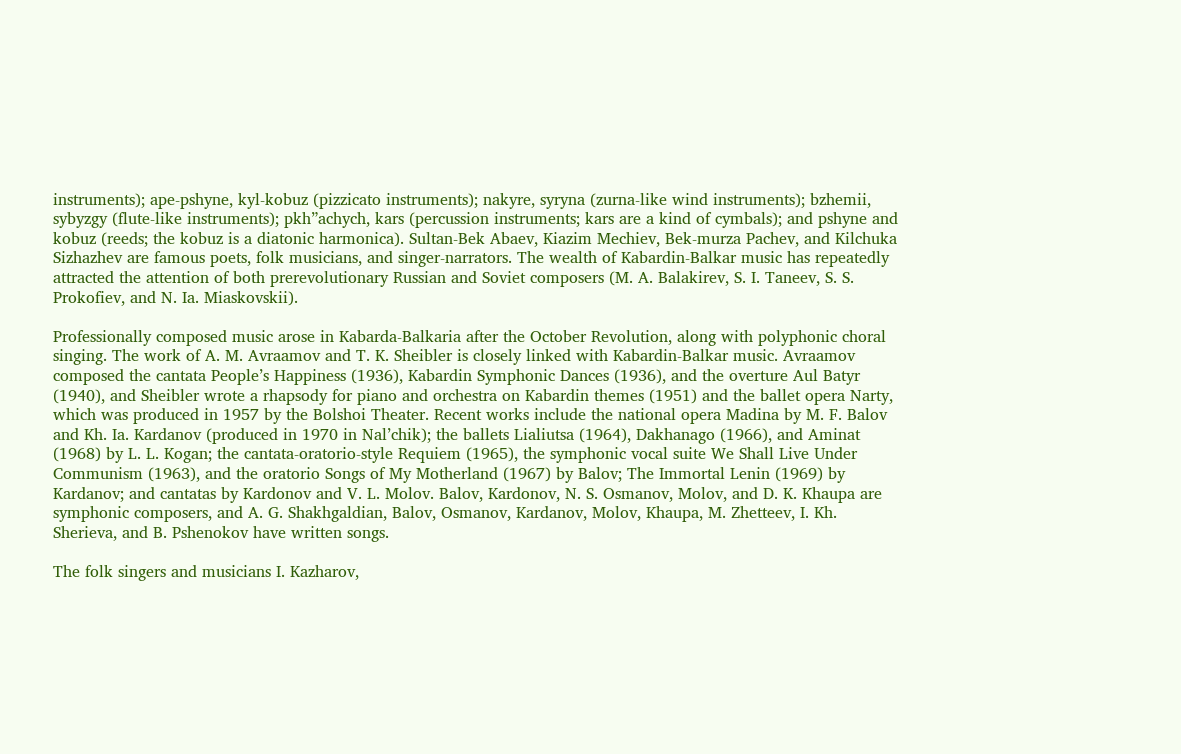instruments); ape-pshyne, kyl-kobuz (pizzicato instruments); nakyre, syryna (zurna-like wind instruments); bzhemii, sybyzgy (flute-like instruments); pkh”achych, kars (percussion instruments; kars are a kind of cymbals); and pshyne and kobuz (reeds; the kobuz is a diatonic harmonica). Sultan-Bek Abaev, Kiazim Mechiev, Bek-murza Pachev, and Kilchuka Sizhazhev are famous poets, folk musicians, and singer-narrators. The wealth of Kabardin-Balkar music has repeatedly attracted the attention of both prerevolutionary Russian and Soviet composers (M. A. Balakirev, S. I. Taneev, S. S. Prokofiev, and N. Ia. Miaskovskii).

Professionally composed music arose in Kabarda-Balkaria after the October Revolution, along with polyphonic choral singing. The work of A. M. Avraamov and T. K. Sheibler is closely linked with Kabardin-Balkar music. Avraamov composed the cantata People’s Happiness (1936), Kabardin Symphonic Dances (1936), and the overture Aul Batyr (1940), and Sheibler wrote a rhapsody for piano and orchestra on Kabardin themes (1951) and the ballet opera Narty, which was produced in 1957 by the Bolshoi Theater. Recent works include the national opera Madina by M. F. Balov and Kh. Ia. Kardanov (produced in 1970 in Nal’chik); the ballets Lialiutsa (1964), Dakhanago (1966), and Aminat (1968) by L. L. Kogan; the cantata-oratorio-style Requiem (1965), the symphonic vocal suite We Shall Live Under Communism (1963), and the oratorio Songs of My Motherland (1967) by Balov; The Immortal Lenin (1969) by Kardanov; and cantatas by Kardonov and V. L. Molov. Balov, Kardonov, N. S. Osmanov, Molov, and D. K. Khaupa are symphonic composers, and A. G. Shakhgaldian, Balov, Osmanov, Kardanov, Molov, Khaupa, M. Zhetteev, I. Kh. Sherieva, and B. Pshenokov have written songs.

The folk singers and musicians I. Kazharov,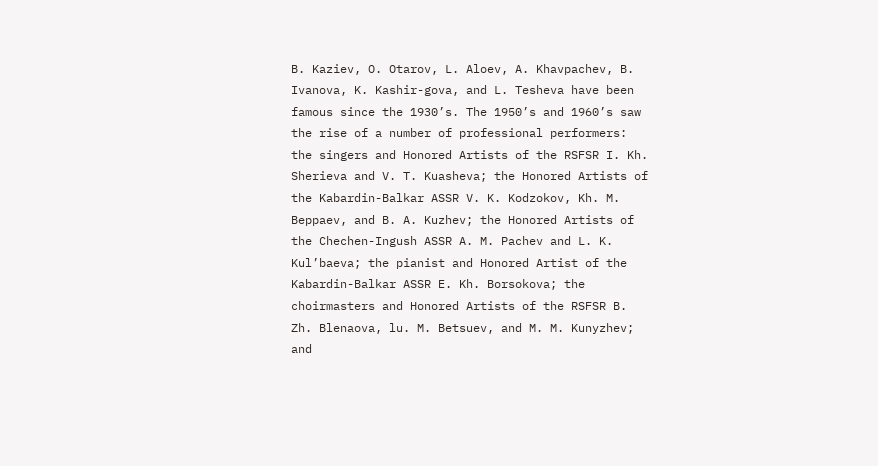B. Kaziev, O. Otarov, L. Aloev, A. Khavpachev, B. Ivanova, K. Kashir-gova, and L. Tesheva have been famous since the 1930’s. The 1950’s and 1960’s saw the rise of a number of professional performers: the singers and Honored Artists of the RSFSR I. Kh. Sherieva and V. T. Kuasheva; the Honored Artists of the Kabardin-Balkar ASSR V. K. Kodzokov, Kh. M. Beppaev, and B. A. Kuzhev; the Honored Artists of the Chechen-Ingush ASSR A. M. Pachev and L. K. Kul’baeva; the pianist and Honored Artist of the Kabardin-Balkar ASSR E. Kh. Borsokova; the choirmasters and Honored Artists of the RSFSR B. Zh. Blenaova, lu. M. Betsuev, and M. M. Kunyzhev; and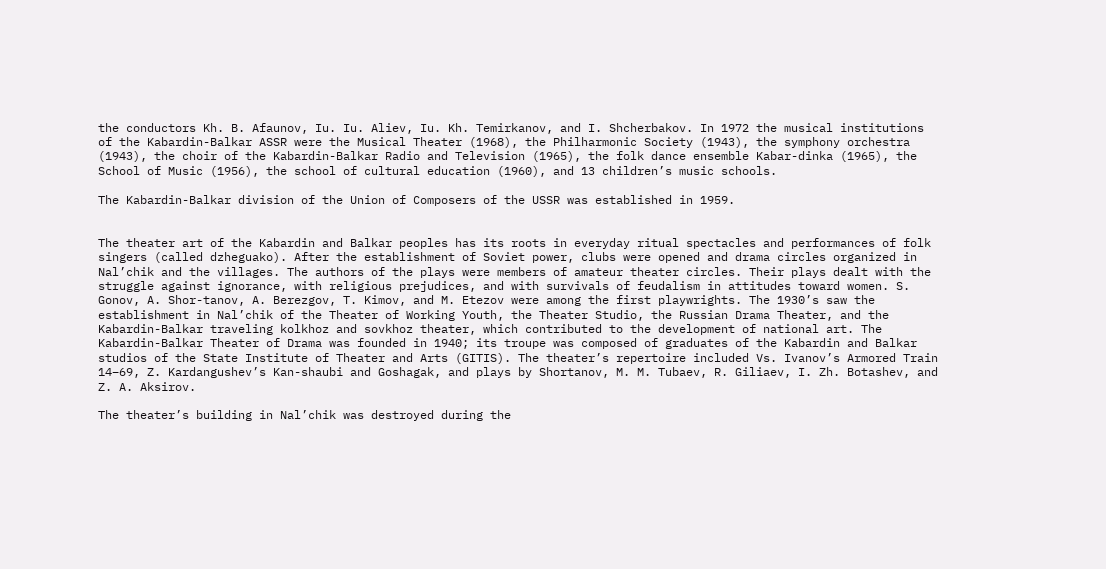the conductors Kh. B. Afaunov, Iu. Iu. Aliev, Iu. Kh. Temirkanov, and I. Shcherbakov. In 1972 the musical institutions of the Kabardin-Balkar ASSR were the Musical Theater (1968), the Philharmonic Society (1943), the symphony orchestra (1943), the choir of the Kabardin-Balkar Radio and Television (1965), the folk dance ensemble Kabar-dinka (1965), the School of Music (1956), the school of cultural education (1960), and 13 children’s music schools.

The Kabardin-Balkar division of the Union of Composers of the USSR was established in 1959.


The theater art of the Kabardin and Balkar peoples has its roots in everyday ritual spectacles and performances of folk singers (called dzheguako). After the establishment of Soviet power, clubs were opened and drama circles organized in Nal’chik and the villages. The authors of the plays were members of amateur theater circles. Their plays dealt with the struggle against ignorance, with religious prejudices, and with survivals of feudalism in attitudes toward women. S. Gonov, A. Shor-tanov, A. Berezgov, T. Kimov, and M. Etezov were among the first playwrights. The 1930’s saw the establishment in Nal’chik of the Theater of Working Youth, the Theater Studio, the Russian Drama Theater, and the Kabardin-Balkar traveling kolkhoz and sovkhoz theater, which contributed to the development of national art. The Kabardin-Balkar Theater of Drama was founded in 1940; its troupe was composed of graduates of the Kabardin and Balkar studios of the State Institute of Theater and Arts (GITIS). The theater’s repertoire included Vs. Ivanov’s Armored Train 14–69, Z. Kardangushev’s Kan-shaubi and Goshagak, and plays by Shortanov, M. M. Tubaev, R. Giliaev, I. Zh. Botashev, and Z. A. Aksirov.

The theater’s building in Nal’chik was destroyed during the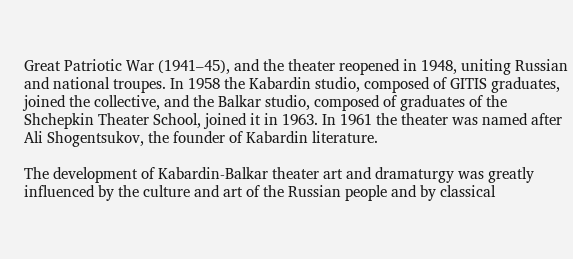Great Patriotic War (1941–45), and the theater reopened in 1948, uniting Russian and national troupes. In 1958 the Kabardin studio, composed of GITIS graduates, joined the collective, and the Balkar studio, composed of graduates of the Shchepkin Theater School, joined it in 1963. In 1961 the theater was named after Ali Shogentsukov, the founder of Kabardin literature.

The development of Kabardin-Balkar theater art and dramaturgy was greatly influenced by the culture and art of the Russian people and by classical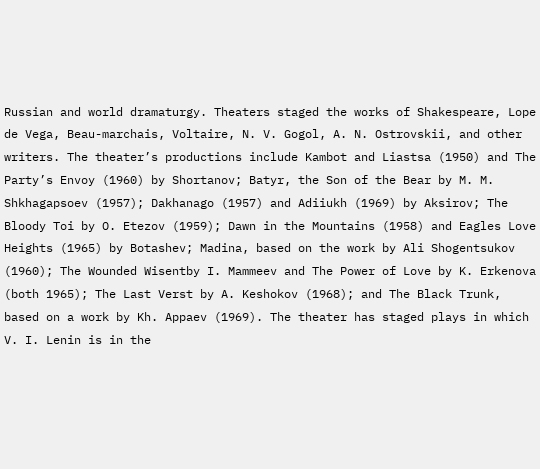Russian and world dramaturgy. Theaters staged the works of Shakespeare, Lope de Vega, Beau-marchais, Voltaire, N. V. Gogol, A. N. Ostrovskii, and other writers. The theater’s productions include Kambot and Liastsa (1950) and The Party’s Envoy (1960) by Shortanov; Batyr, the Son of the Bear by M. M. Shkhagapsoev (1957); Dakhanago (1957) and Adiiukh (1969) by Aksirov; The Bloody Toi by O. Etezov (1959); Dawn in the Mountains (1958) and Eagles Love Heights (1965) by Botashev; Madina, based on the work by Ali Shogentsukov (1960); The Wounded Wisentby I. Mammeev and The Power of Love by K. Erkenova (both 1965); The Last Verst by A. Keshokov (1968); and The Black Trunk, based on a work by Kh. Appaev (1969). The theater has staged plays in which V. I. Lenin is in the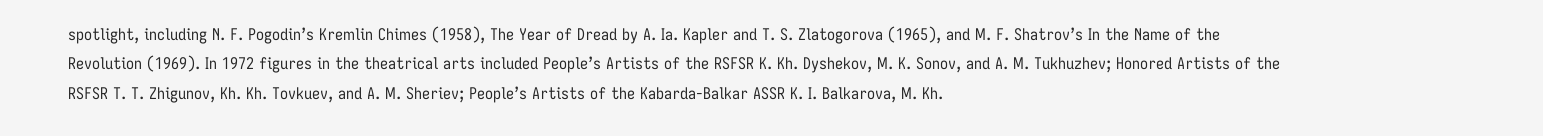spotlight, including N. F. Pogodin’s Kremlin Chimes (1958), The Year of Dread by A. Ia. Kapler and T. S. Zlatogorova (1965), and M. F. Shatrov’s In the Name of the Revolution (1969). In 1972 figures in the theatrical arts included People’s Artists of the RSFSR K. Kh. Dyshekov, M. K. Sonov, and A. M. Tukhuzhev; Honored Artists of the RSFSR T. T. Zhigunov, Kh. Kh. Tovkuev, and A. M. Sheriev; People’s Artists of the Kabarda-Balkar ASSR K. I. Balkarova, M. Kh.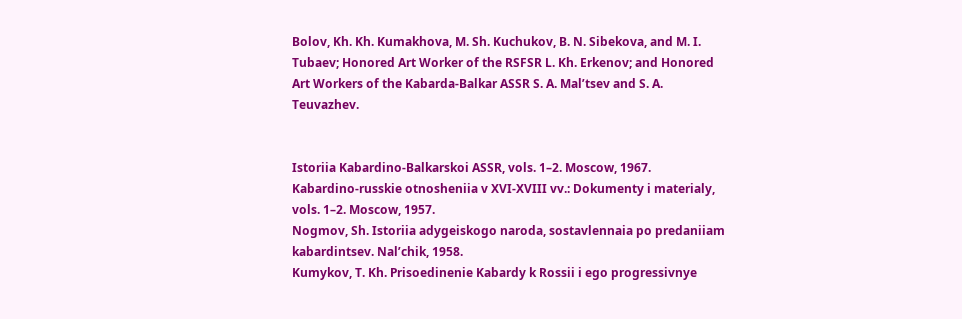Bolov, Kh. Kh. Kumakhova, M. Sh. Kuchukov, B. N. Sibekova, and M. I. Tubaev; Honored Art Worker of the RSFSR L. Kh. Erkenov; and Honored Art Workers of the Kabarda-Balkar ASSR S. A. Mal’tsev and S. A. Teuvazhev.


Istoriia Kabardino-Balkarskoi ASSR, vols. 1–2. Moscow, 1967.
Kabardino-russkie otnosheniia v XVI-XVIII vv.: Dokumenty i materialy, vols. 1–2. Moscow, 1957.
Nogmov, Sh. Istoriia adygeiskogo naroda, sostavlennaia po predaniiam kabardintsev. Nal’chik, 1958.
Kumykov, T. Kh. Prisoedinenie Kabardy k Rossii i ego progressivnye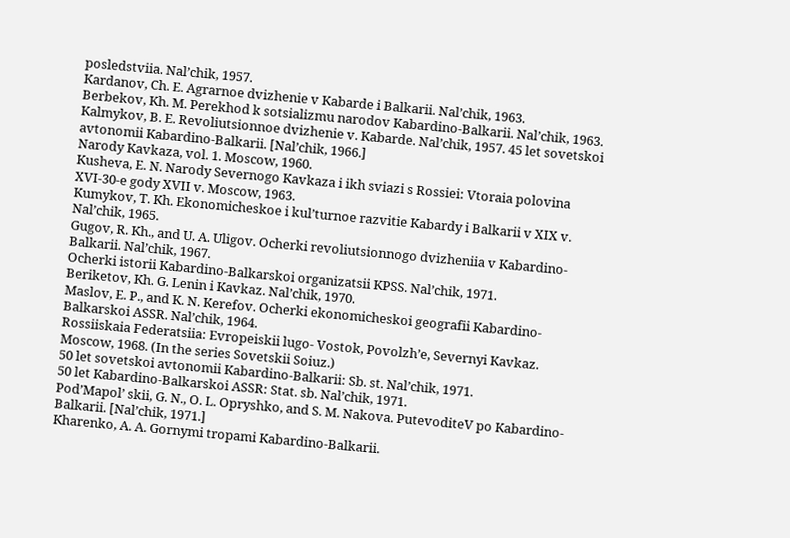posledstviia. Nal’chik, 1957.
Kardanov, Ch. E. Agrarnoe dvizhenie v Kabarde i Balkarii. Nal’chik, 1963.
Berbekov, Kh. M. Perekhod k sotsializmu narodov Kabardino-Balkarii. Nal’chik, 1963.
Kalmykov, B. E. Revoliutsionnoe dvizhenie v. Kabarde. Nal’chik, 1957. 45 let sovetskoi avtonomii Kabardino-Balkarii. [Nal’chik, 1966.]
Narody Kavkaza, vol. 1. Moscow, 1960.
Kusheva, E. N. Narody Severnogo Kavkaza i ikh sviazi s Rossiei: Vtoraia polovina XVI-30-e gody XVII v. Moscow, 1963.
Kumykov, T. Kh. Ekonomicheskoe i kul’turnoe razvitie Kabardy i Balkarii v XIX v. Nal’chik, 1965.
Gugov, R. Kh., and U. A. Uligov. Ocherki revoliutsionnogo dvizheniia v Kabardino-Balkarii. Nal’chik, 1967.
Ocherki istorii Kabardino-Balkarskoi organizatsii KPSS. Nal’chik, 1971.
Beriketov, Kh. G. Lenin i Kavkaz. Nal’chik, 1970.
Maslov, E. P., and K. N. Kerefov. Ocherki ekonomicheskoi geografii Kabardino-Balkarskoi ASSR. Nal’chik, 1964.
Rossiiskaia Federatsiia: Evropeiskii lugo- Vostok, Povolzh’e, Severnyi Kavkaz. Moscow, 1968. (In the series Sovetskii Soiuz.)
50 let sovetskoi avtonomii Kabardino-Balkarii: Sb. st. Nal’chik, 1971.
50 let Kabardino-Balkarskoi ASSR: Stat. sb. Nal’chik, 1971.
Pod’Mapol’ skii, G. N., O. L. Opryshko, and S. M. Nakova. PutevoditeV po Kabardino-Balkarii. [Nal’chik, 1971.]
Kharenko, A. A. Gornymi tropami Kabardino-Balkarii.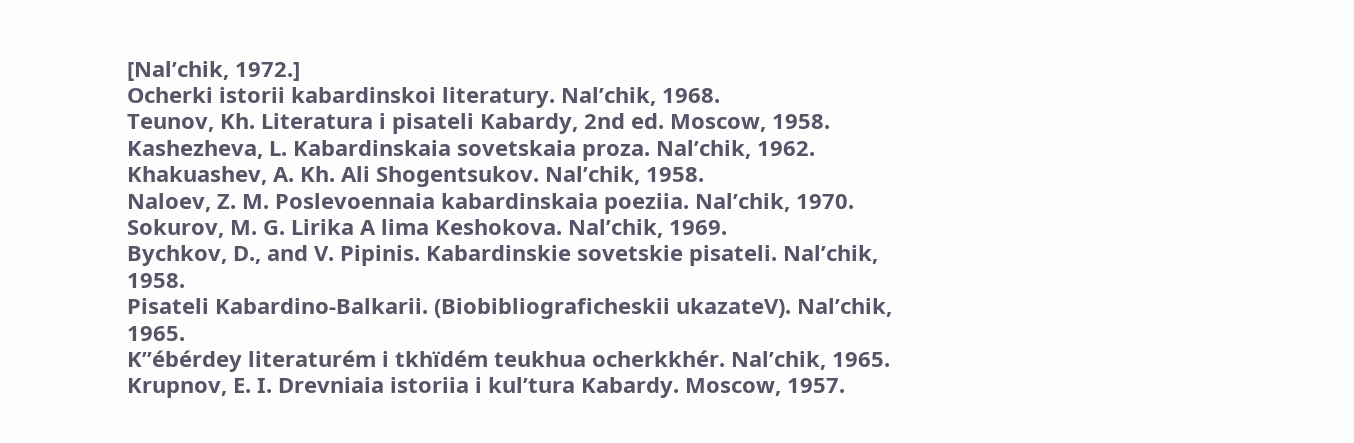[Nal’chik, 1972.]
Ocherki istorii kabardinskoi literatury. Nal’chik, 1968.
Teunov, Kh. Literatura i pisateli Kabardy, 2nd ed. Moscow, 1958.
Kashezheva, L. Kabardinskaia sovetskaia proza. Nal’chik, 1962.
Khakuashev, A. Kh. Ali Shogentsukov. Nal’chik, 1958.
Naloev, Z. M. Poslevoennaia kabardinskaia poeziia. Nal’chik, 1970.
Sokurov, M. G. Lirika A lima Keshokova. Nal’chik, 1969.
Bychkov, D., and V. Pipinis. Kabardinskie sovetskie pisateli. Nal’chik, 1958.
Pisateli Kabardino-Balkarii. (Biobibliograficheskii ukazateV). Nal’chik, 1965.
K”ébérdey literaturém i tkhïdém teukhua ocherkkhér. Nal’chik, 1965.
Krupnov, E. I. Drevniaia istoriia i kul’tura Kabardy. Moscow, 1957.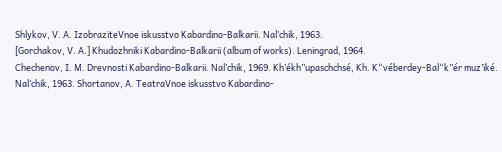Shlykov, V. A. IzobraziteVnoe iskusstvo Kabardino-Balkarii. Nal’chik, 1963.
[Gorchakov, V. A.] Khudozhniki Kabardino-Balkarii (album of works). Leningrad, 1964.
Chechenov, I. M. Drevnosti Kabardino-Balkarii. Nal’chik, 1969. Kh’ékh”upaschchsé, Kh. K“véberdey-Bal“k”ér muz’ïké. Nal’chik, 1963. Shortanov, A. TeatraVnoe iskusstvo Kabardino-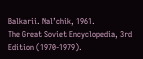Balkarii. Nal’chik, 1961.
The Great Soviet Encyclopedia, 3rd Edition (1970-1979).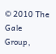© 2010 The Gale Group,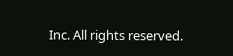Inc. All rights reserved.